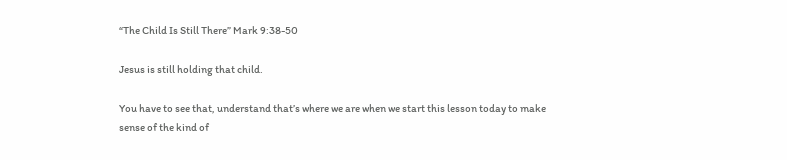“The Child Is Still There” Mark 9:38-50

Jesus is still holding that child.

You have to see that, understand that’s where we are when we start this lesson today to make sense of the kind of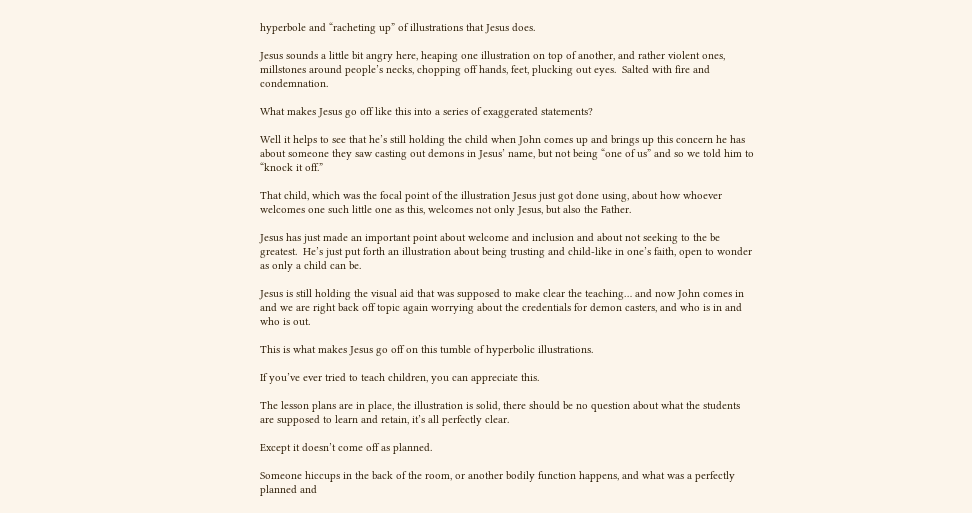hyperbole and “racheting up” of illustrations that Jesus does.

Jesus sounds a little bit angry here, heaping one illustration on top of another, and rather violent ones, millstones around people’s necks, chopping off hands, feet, plucking out eyes.  Salted with fire and condemnation.

What makes Jesus go off like this into a series of exaggerated statements?

Well it helps to see that he’s still holding the child when John comes up and brings up this concern he has about someone they saw casting out demons in Jesus’ name, but not being “one of us” and so we told him to “knock it off.”

That child, which was the focal point of the illustration Jesus just got done using, about how whoever welcomes one such little one as this, welcomes not only Jesus, but also the Father.

Jesus has just made an important point about welcome and inclusion and about not seeking to the be greatest.  He’s just put forth an illustration about being trusting and child-like in one’s faith, open to wonder as only a child can be.

Jesus is still holding the visual aid that was supposed to make clear the teaching… and now John comes in and we are right back off topic again worrying about the credentials for demon casters, and who is in and who is out.

This is what makes Jesus go off on this tumble of hyperbolic illustrations.

If you’ve ever tried to teach children, you can appreciate this.

The lesson plans are in place, the illustration is solid, there should be no question about what the students are supposed to learn and retain, it’s all perfectly clear.

Except it doesn’t come off as planned.

Someone hiccups in the back of the room, or another bodily function happens, and what was a perfectly planned and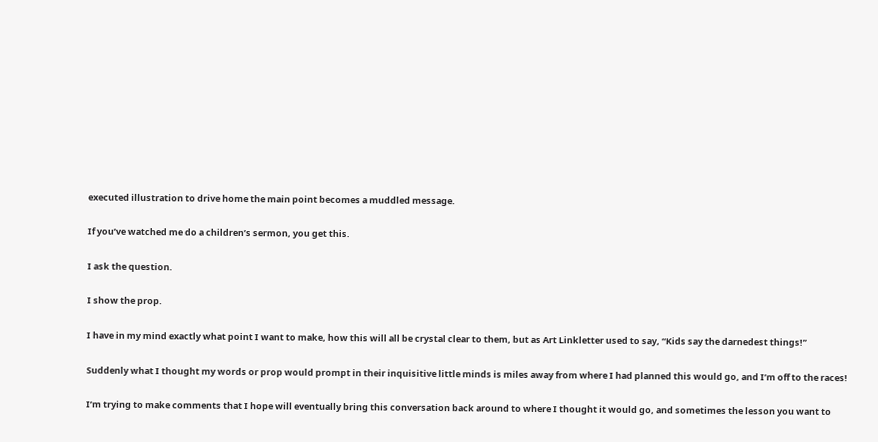executed illustration to drive home the main point becomes a muddled message.

If you’ve watched me do a children’s sermon, you get this.

I ask the question.

I show the prop.

I have in my mind exactly what point I want to make, how this will all be crystal clear to them, but as Art Linkletter used to say, “Kids say the darnedest things!”

Suddenly what I thought my words or prop would prompt in their inquisitive little minds is miles away from where I had planned this would go, and I’m off to the races!

I’m trying to make comments that I hope will eventually bring this conversation back around to where I thought it would go, and sometimes the lesson you want to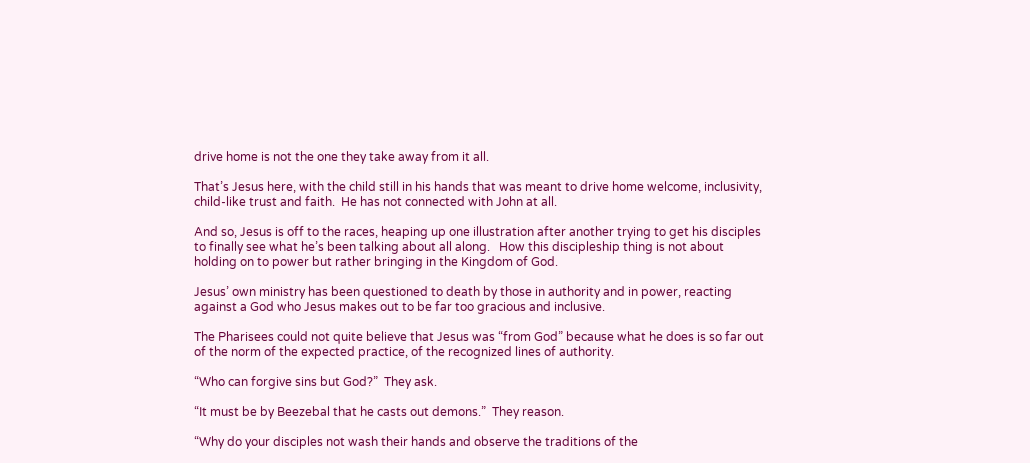drive home is not the one they take away from it all.

That’s Jesus here, with the child still in his hands that was meant to drive home welcome, inclusivity, child-like trust and faith.  He has not connected with John at all.

And so, Jesus is off to the races, heaping up one illustration after another trying to get his disciples to finally see what he’s been talking about all along.   How this discipleship thing is not about holding on to power but rather bringing in the Kingdom of God.

Jesus’ own ministry has been questioned to death by those in authority and in power, reacting against a God who Jesus makes out to be far too gracious and inclusive.

The Pharisees could not quite believe that Jesus was “from God” because what he does is so far out of the norm of the expected practice, of the recognized lines of authority.

“Who can forgive sins but God?”  They ask.

“It must be by Beezebal that he casts out demons.”  They reason.

“Why do your disciples not wash their hands and observe the traditions of the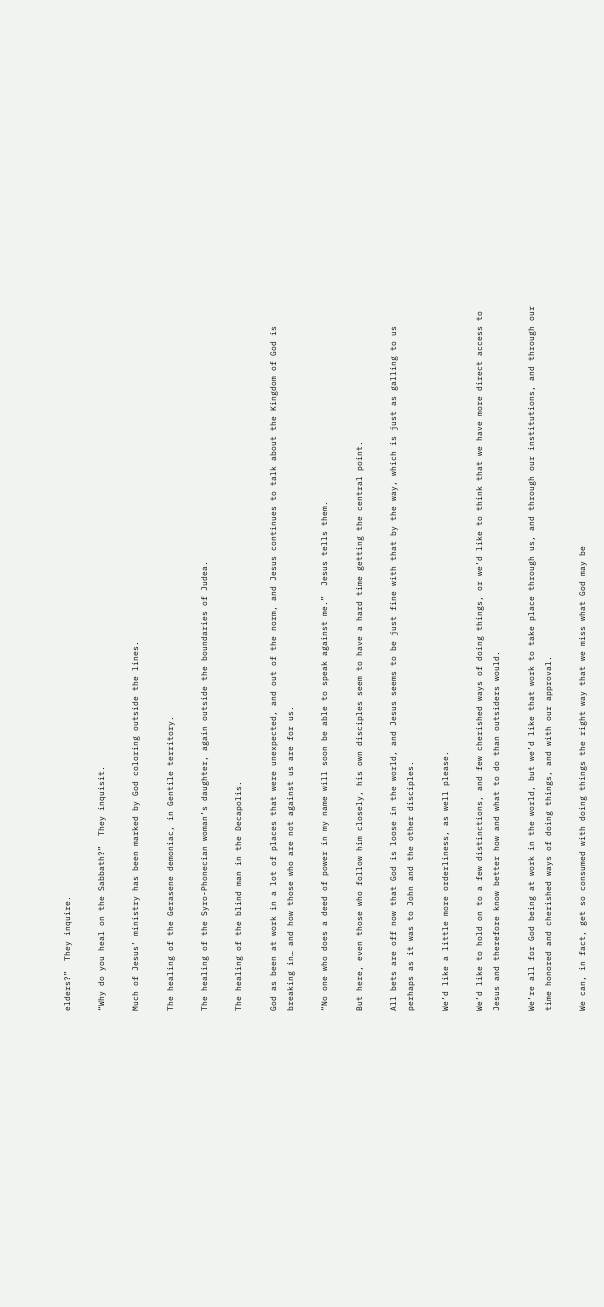elders?”  They inquire.

“Why do you heal on the Sabbath?”  They inquisit.

Much of Jesus’ ministry has been marked by God coloring outside the lines.

The healing of the Gerasene demoniac, in Gentile territory.

The healing of the Syro-Phonecian woman’s daughter, again outside the boundaries of Judea.

The healing of the blind man in the Decapolis.

God as been at work in a lot of places that were unexpected, and out of the norm, and Jesus continues to talk about the Kingdom of God is breaking in… and how those who are not against us are for us.

“No one who does a deed of power in my name will soon be able to speak against me.”  Jesus tells them.

But here, even those who follow him closely, his own disciples seem to have a hard time getting the central point.

All bets are off now that God is loose in the world, and Jesus seems to be just fine with that by the way, which is just as galling to us perhaps as it was to John and the other disciples.

We’d like a little more orderliness, as well please.

We’d like to hold on to a few distinctions, and few cherished ways of doing things, or we’d like to think that we have more direct access to Jesus and therefore know better how and what to do than outsiders would.

We’re all for God being at work in the world, but we’d like that work to take place through us, and through our institutions, and through our time honored and cherished ways of doing things, and with our approval.

We can, in fact, get so consumed with doing things the right way that we miss what God may be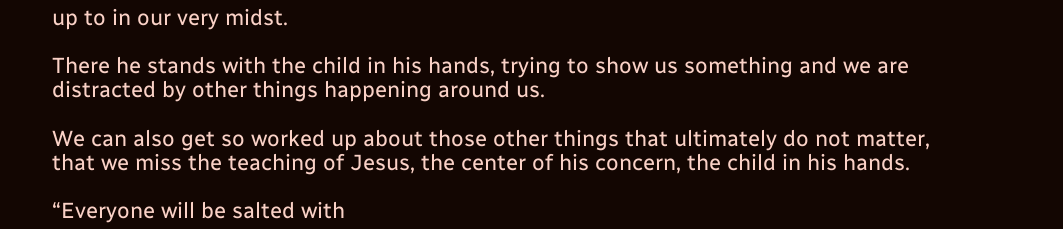up to in our very midst.

There he stands with the child in his hands, trying to show us something and we are distracted by other things happening around us.

We can also get so worked up about those other things that ultimately do not matter, that we miss the teaching of Jesus, the center of his concern, the child in his hands.

“Everyone will be salted with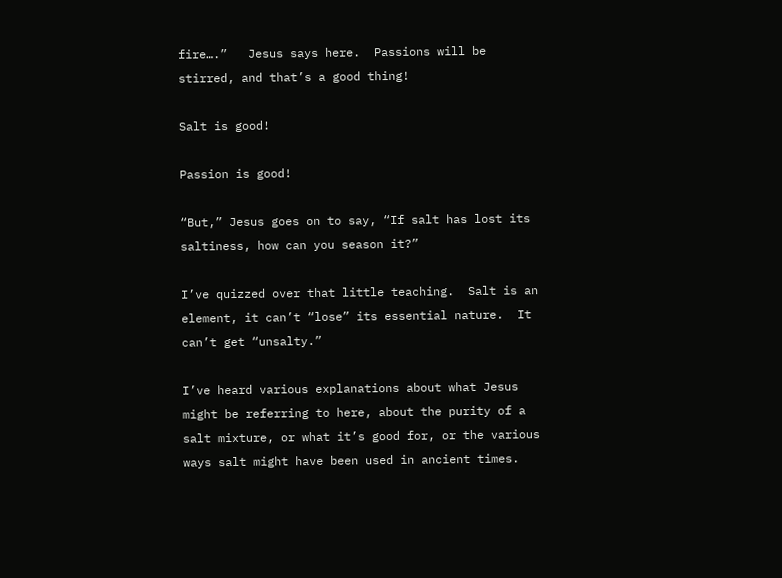fire….”   Jesus says here.  Passions will be stirred, and that’s a good thing!

Salt is good!

Passion is good!

“But,” Jesus goes on to say, “If salt has lost its saltiness, how can you season it?”

I’ve quizzed over that little teaching.  Salt is an element, it can’t “lose” its essential nature.  It can’t get “unsalty.”

I’ve heard various explanations about what Jesus might be referring to here, about the purity of a salt mixture, or what it’s good for, or the various ways salt might have been used in ancient times.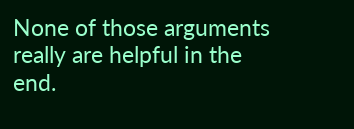None of those arguments really are helpful in the end.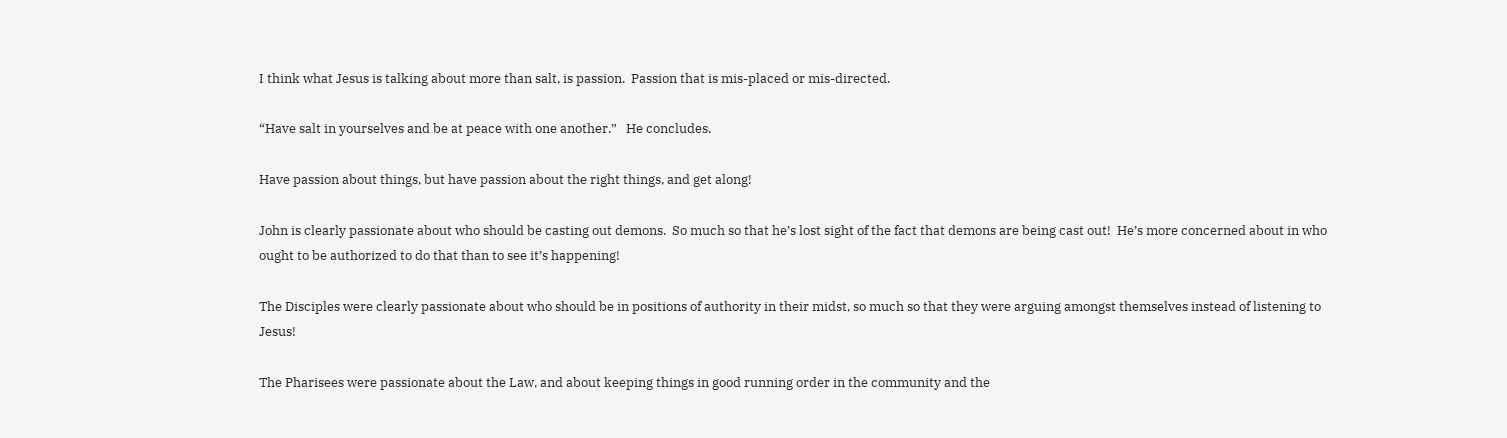I think what Jesus is talking about more than salt, is passion.  Passion that is mis-placed or mis-directed.

“Have salt in yourselves and be at peace with one another.”   He concludes.

Have passion about things, but have passion about the right things, and get along!

John is clearly passionate about who should be casting out demons.  So much so that he’s lost sight of the fact that demons are being cast out!  He’s more concerned about in who ought to be authorized to do that than to see it’s happening!

The Disciples were clearly passionate about who should be in positions of authority in their midst, so much so that they were arguing amongst themselves instead of listening to Jesus!

The Pharisees were passionate about the Law, and about keeping things in good running order in the community and the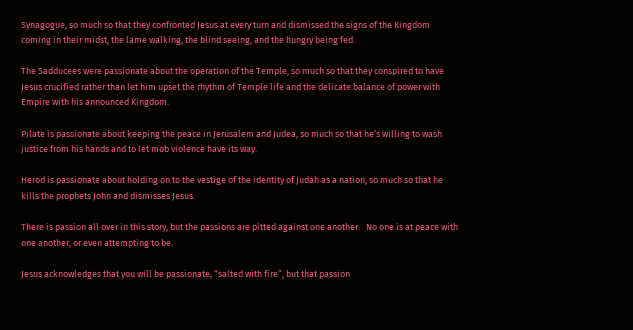Synagogue, so much so that they confronted Jesus at every turn and dismissed the signs of the Kingdom coming in their midst, the lame walking, the blind seeing, and the hungry being fed.

The Sadducees were passionate about the operation of the Temple, so much so that they conspired to have Jesus crucified rather than let him upset the rhythm of Temple life and the delicate balance of power with Empire with his announced Kingdom.

Pilate is passionate about keeping the peace in Jerusalem and Judea, so much so that he’s willing to wash justice from his hands and to let mob violence have its way.

Herod is passionate about holding on to the vestige of the identity of Judah as a nation, so much so that he kills the prophets John and dismisses Jesus.

There is passion all over in this story, but the passions are pitted against one another.   No one is at peace with one another, or even attempting to be.

Jesus acknowledges that you will be passionate, “salted with fire”, but that passion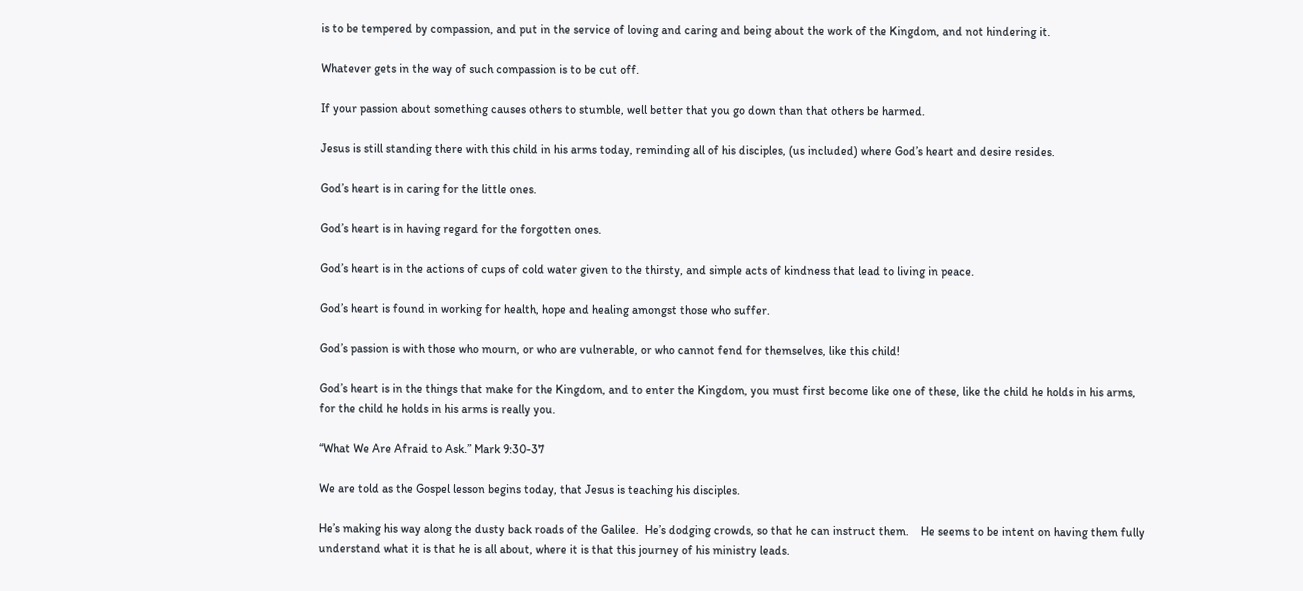is to be tempered by compassion, and put in the service of loving and caring and being about the work of the Kingdom, and not hindering it.

Whatever gets in the way of such compassion is to be cut off.

If your passion about something causes others to stumble, well better that you go down than that others be harmed.

Jesus is still standing there with this child in his arms today, reminding all of his disciples, (us included) where God’s heart and desire resides.

God’s heart is in caring for the little ones.

God’s heart is in having regard for the forgotten ones.

God’s heart is in the actions of cups of cold water given to the thirsty, and simple acts of kindness that lead to living in peace.

God’s heart is found in working for health, hope and healing amongst those who suffer.

God’s passion is with those who mourn, or who are vulnerable, or who cannot fend for themselves, like this child!

God’s heart is in the things that make for the Kingdom, and to enter the Kingdom, you must first become like one of these, like the child he holds in his arms, for the child he holds in his arms is really you.

“What We Are Afraid to Ask.” Mark 9:30-37

We are told as the Gospel lesson begins today, that Jesus is teaching his disciples.

He’s making his way along the dusty back roads of the Galilee.  He’s dodging crowds, so that he can instruct them.    He seems to be intent on having them fully understand what it is that he is all about, where it is that this journey of his ministry leads.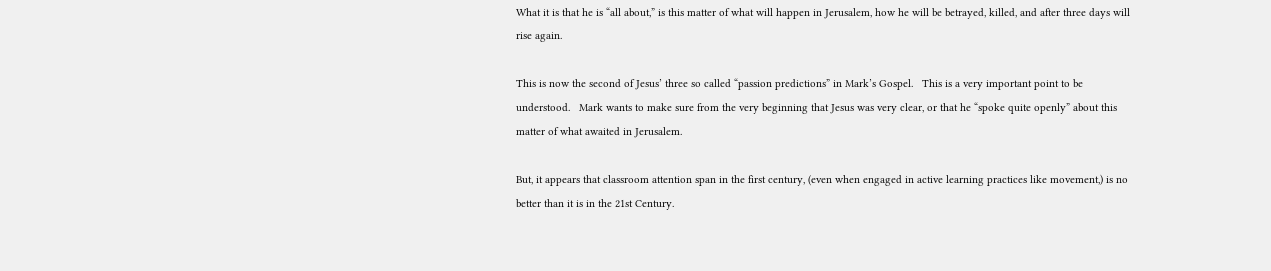What it is that he is “all about,” is this matter of what will happen in Jerusalem, how he will be betrayed, killed, and after three days will rise again.

This is now the second of Jesus’ three so called “passion predictions” in Mark’s Gospel.   This is a very important point to be understood.   Mark wants to make sure from the very beginning that Jesus was very clear, or that he “spoke quite openly” about this matter of what awaited in Jerusalem.

But, it appears that classroom attention span in the first century, (even when engaged in active learning practices like movement,) is no better than it is in the 21st Century.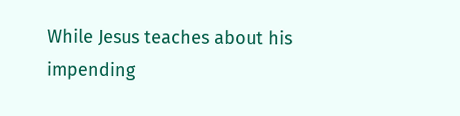While Jesus teaches about his impending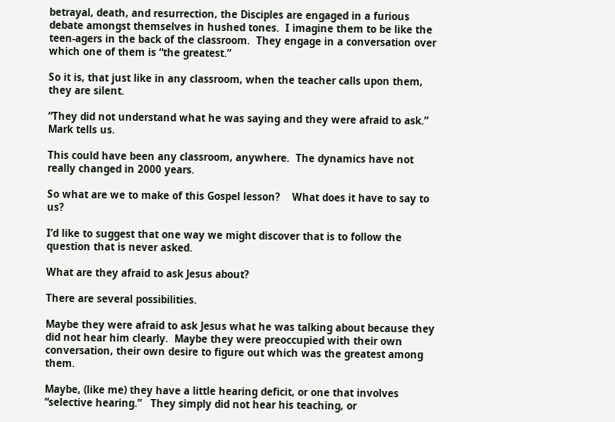betrayal, death, and resurrection, the Disciples are engaged in a furious debate amongst themselves in hushed tones.  I imagine them to be like the teen-agers in the back of the classroom.  They engage in a conversation over which one of them is “the greatest.”

So it is, that just like in any classroom, when the teacher calls upon them, they are silent.

“They did not understand what he was saying and they were afraid to ask.”  Mark tells us.

This could have been any classroom, anywhere.  The dynamics have not really changed in 2000 years.

So what are we to make of this Gospel lesson?    What does it have to say to us?

I’d like to suggest that one way we might discover that is to follow the question that is never asked.

What are they afraid to ask Jesus about?

There are several possibilities.

Maybe they were afraid to ask Jesus what he was talking about because they did not hear him clearly.  Maybe they were preoccupied with their own conversation, their own desire to figure out which was the greatest among them.

Maybe, (like me) they have a little hearing deficit, or one that involves “selective hearing.”   They simply did not hear his teaching, or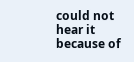could not hear it because of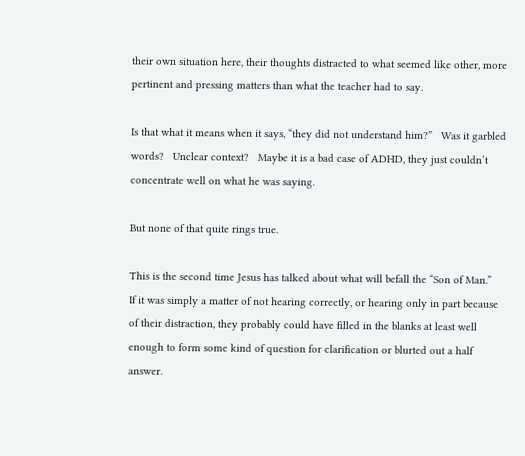their own situation here, their thoughts distracted to what seemed like other, more pertinent and pressing matters than what the teacher had to say.

Is that what it means when it says, “they did not understand him?”   Was it garbled words?   Unclear context?   Maybe it is a bad case of ADHD, they just couldn’t concentrate well on what he was saying.

But none of that quite rings true.

This is the second time Jesus has talked about what will befall the “Son of Man.”   If it was simply a matter of not hearing correctly, or hearing only in part because of their distraction, they probably could have filled in the blanks at least well enough to form some kind of question for clarification or blurted out a half answer.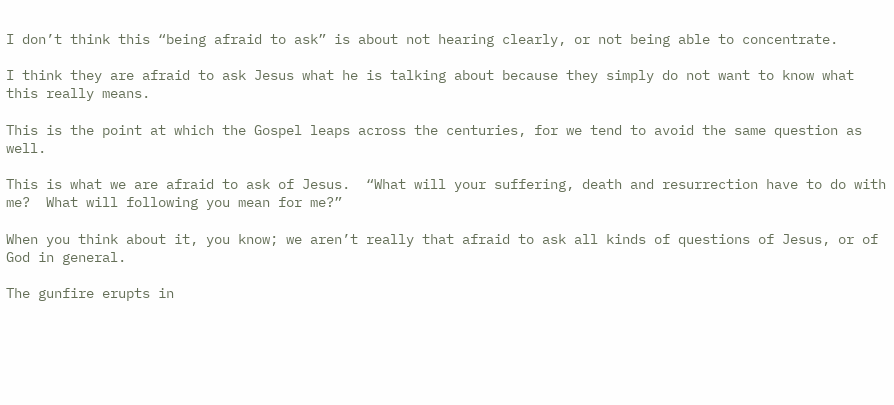I don’t think this “being afraid to ask” is about not hearing clearly, or not being able to concentrate.

I think they are afraid to ask Jesus what he is talking about because they simply do not want to know what this really means.

This is the point at which the Gospel leaps across the centuries, for we tend to avoid the same question as well.

This is what we are afraid to ask of Jesus.  “What will your suffering, death and resurrection have to do with me?  What will following you mean for me?”

When you think about it, you know; we aren’t really that afraid to ask all kinds of questions of Jesus, or of God in general.

The gunfire erupts in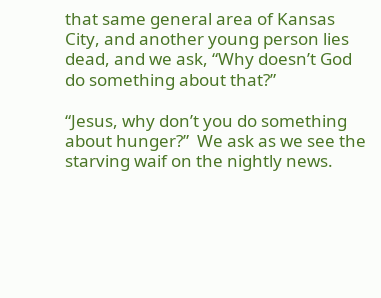that same general area of Kansas City, and another young person lies dead, and we ask, “Why doesn’t God do something about that?”

“Jesus, why don’t you do something about hunger?”  We ask as we see the starving waif on the nightly news.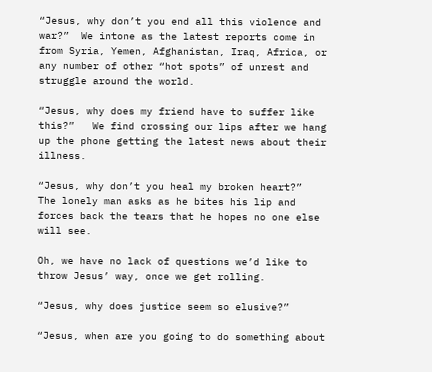“Jesus, why don’t you end all this violence and war?”  We intone as the latest reports come in from Syria, Yemen, Afghanistan, Iraq, Africa, or any number of other “hot spots” of unrest and struggle around the world.

“Jesus, why does my friend have to suffer like this?”   We find crossing our lips after we hang up the phone getting the latest news about their illness.

“Jesus, why don’t you heal my broken heart?”  The lonely man asks as he bites his lip and forces back the tears that he hopes no one else will see.

Oh, we have no lack of questions we’d like to throw Jesus’ way, once we get rolling.

“Jesus, why does justice seem so elusive?”

“Jesus, when are you going to do something about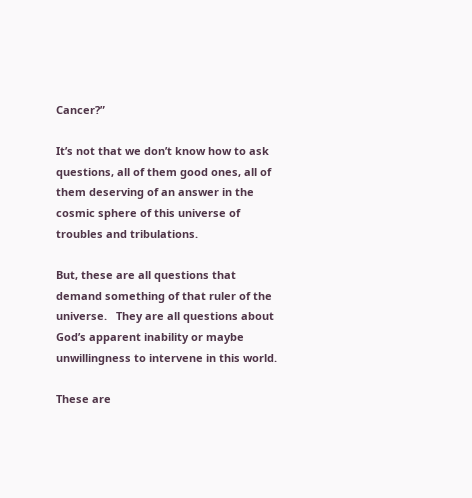Cancer?”

It’s not that we don’t know how to ask questions, all of them good ones, all of them deserving of an answer in the cosmic sphere of this universe of troubles and tribulations.

But, these are all questions that demand something of that ruler of the universe.   They are all questions about God’s apparent inability or maybe unwillingness to intervene in this world.

These are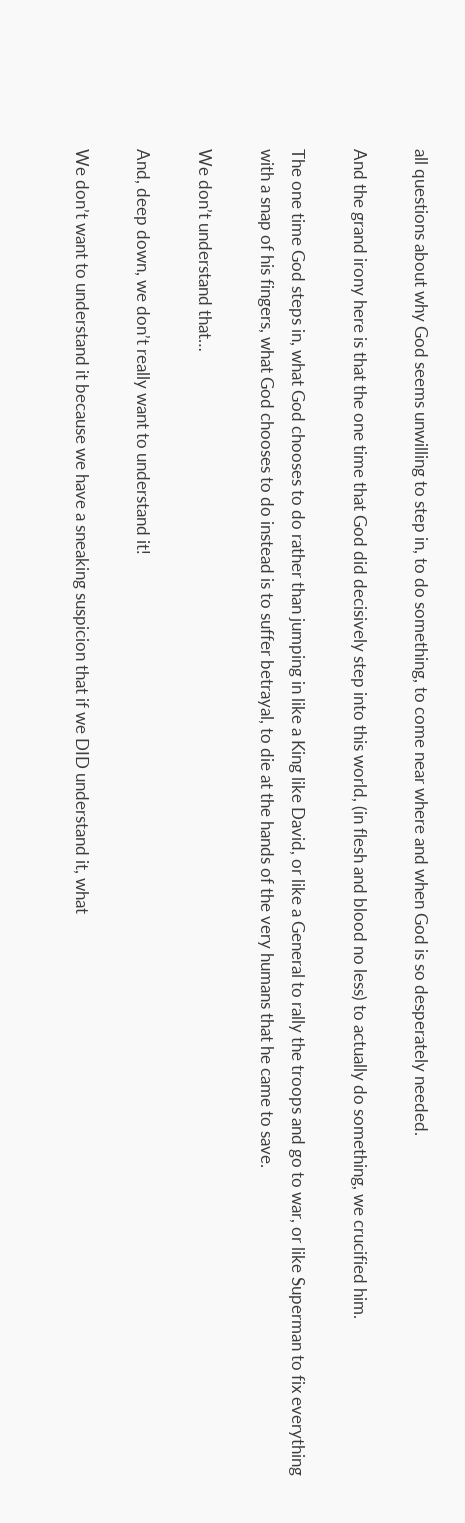all questions about why God seems unwilling to step in, to do something, to come near where and when God is so desperately needed.

And the grand irony here is that the one time that God did decisively step into this world, (in flesh and blood no less) to actually do something, we crucified him.

The one time God steps in, what God chooses to do rather than jumping in like a King like David, or like a General to rally the troops and go to war, or like Superman to fix everything with a snap of his fingers, what God chooses to do instead is to suffer betrayal, to die at the hands of the very humans that he came to save.

We don’t understand that…

And, deep down, we don’t really want to understand it!

We don’t want to understand it because we have a sneaking suspicion that if we DID understand it, what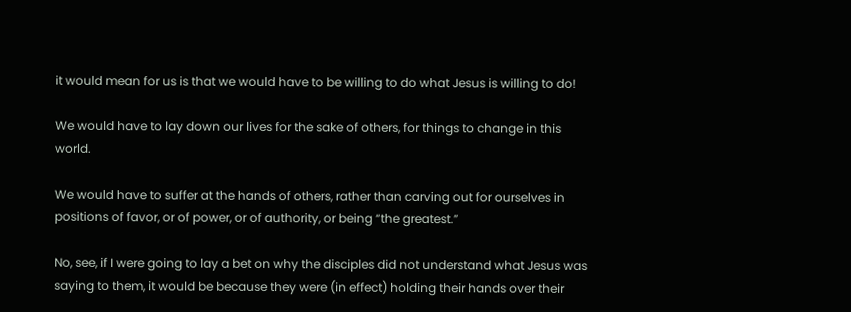it would mean for us is that we would have to be willing to do what Jesus is willing to do!

We would have to lay down our lives for the sake of others, for things to change in this world.

We would have to suffer at the hands of others, rather than carving out for ourselves in positions of favor, or of power, or of authority, or being “the greatest.”

No, see, if I were going to lay a bet on why the disciples did not understand what Jesus was saying to them, it would be because they were (in effect) holding their hands over their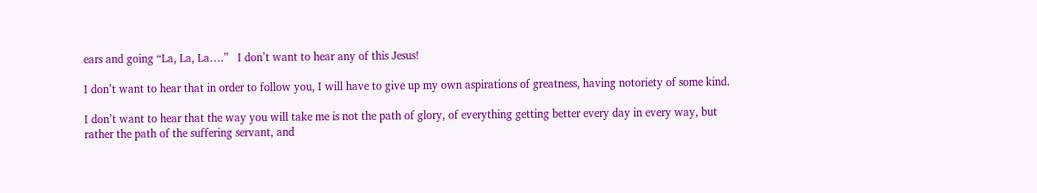ears and going “La, La, La….”   I don’t want to hear any of this Jesus!

I don’t want to hear that in order to follow you, I will have to give up my own aspirations of greatness, having notoriety of some kind.

I don’t want to hear that the way you will take me is not the path of glory, of everything getting better every day in every way, but rather the path of the suffering servant, and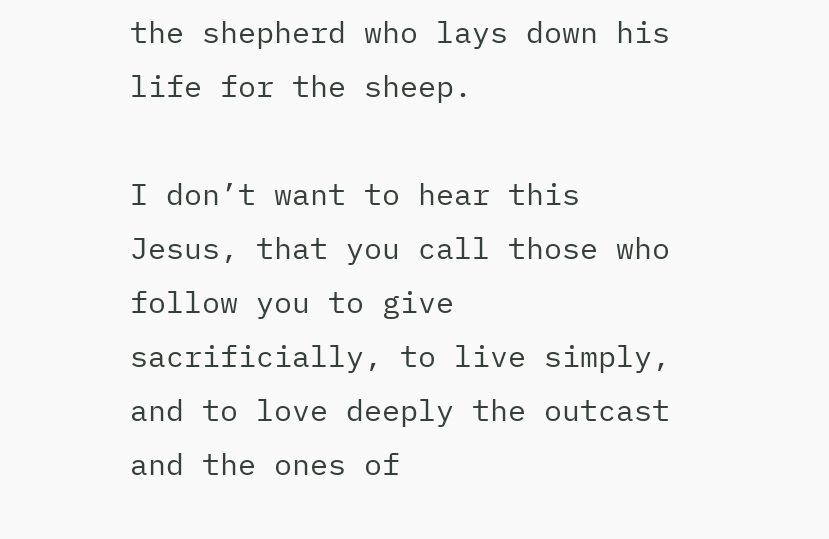the shepherd who lays down his life for the sheep.

I don’t want to hear this Jesus, that you call those who follow you to give sacrificially, to live simply, and to love deeply the outcast and the ones of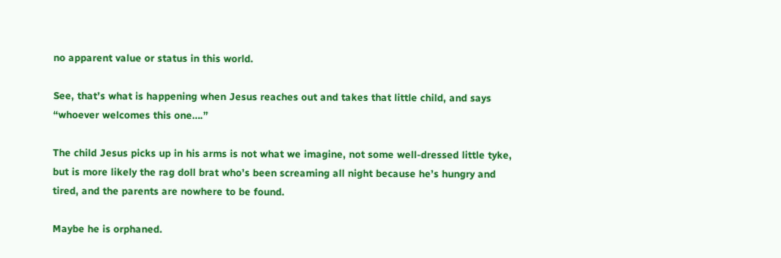no apparent value or status in this world.

See, that’s what is happening when Jesus reaches out and takes that little child, and says “whoever welcomes this one….”

The child Jesus picks up in his arms is not what we imagine, not some well-dressed little tyke, but is more likely the rag doll brat who’s been screaming all night because he’s hungry and tired, and the parents are nowhere to be found.

Maybe he is orphaned.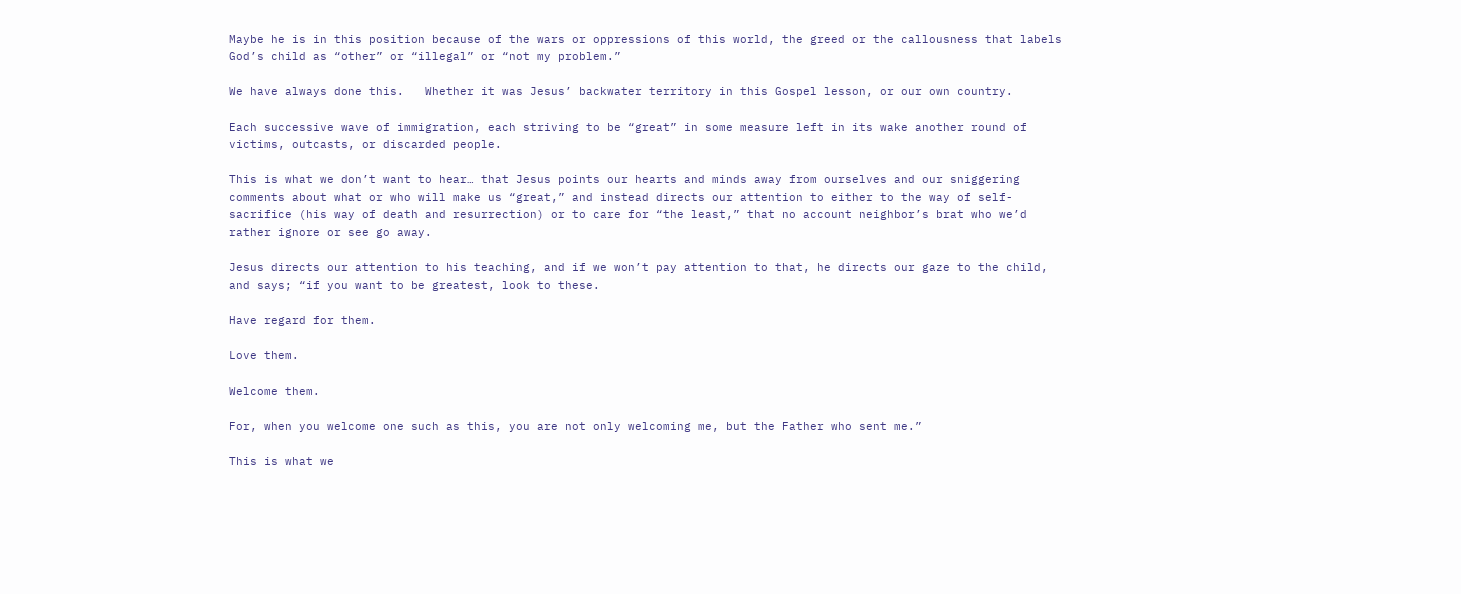Maybe he is in this position because of the wars or oppressions of this world, the greed or the callousness that labels God’s child as “other” or “illegal” or “not my problem.”

We have always done this.   Whether it was Jesus’ backwater territory in this Gospel lesson, or our own country.

Each successive wave of immigration, each striving to be “great” in some measure left in its wake another round of victims, outcasts, or discarded people.

This is what we don’t want to hear… that Jesus points our hearts and minds away from ourselves and our sniggering comments about what or who will make us “great,” and instead directs our attention to either to the way of self-sacrifice (his way of death and resurrection) or to care for “the least,” that no account neighbor’s brat who we’d rather ignore or see go away.

Jesus directs our attention to his teaching, and if we won’t pay attention to that, he directs our gaze to the child, and says; “if you want to be greatest, look to these.

Have regard for them.

Love them.

Welcome them.

For, when you welcome one such as this, you are not only welcoming me, but the Father who sent me.”

This is what we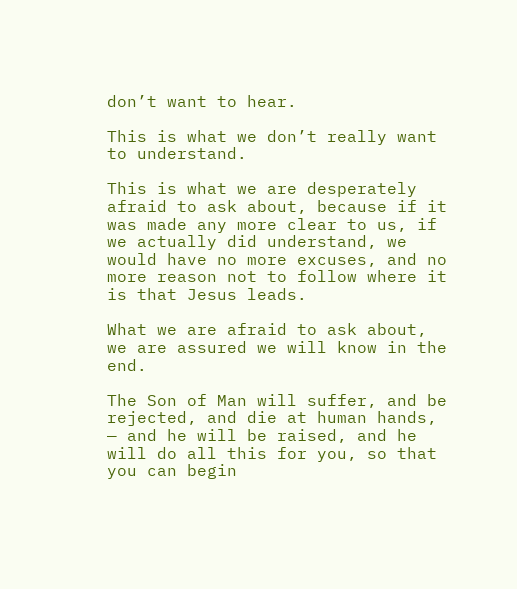don’t want to hear.

This is what we don’t really want to understand.

This is what we are desperately afraid to ask about, because if it was made any more clear to us, if we actually did understand, we would have no more excuses, and no more reason not to follow where it is that Jesus leads.

What we are afraid to ask about, we are assured we will know in the end.

The Son of Man will suffer, and be rejected, and die at human hands, — and he will be raised, and he will do all this for you, so that you can begin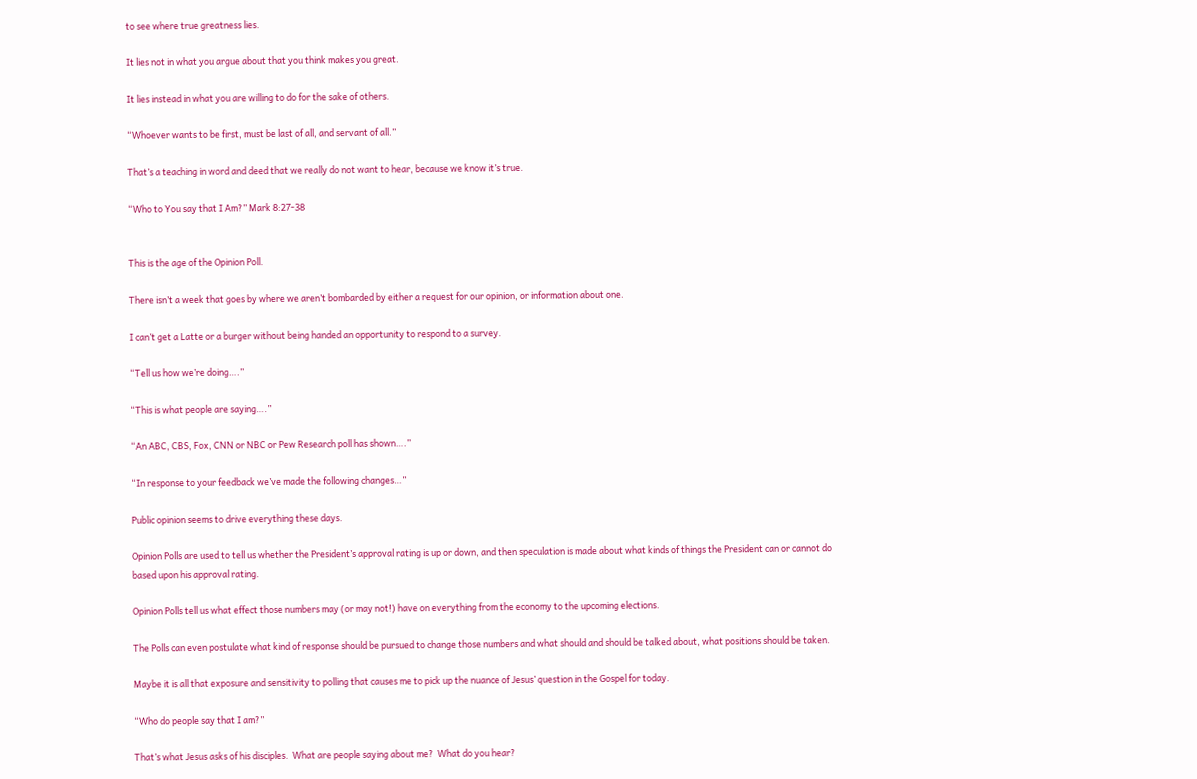to see where true greatness lies.

It lies not in what you argue about that you think makes you great.

It lies instead in what you are willing to do for the sake of others.

“Whoever wants to be first, must be last of all, and servant of all.”

That’s a teaching in word and deed that we really do not want to hear, because we know it’s true.

“Who to You say that I Am?” Mark 8:27-38


This is the age of the Opinion Poll.

There isn’t a week that goes by where we aren’t bombarded by either a request for our opinion, or information about one.

I can’t get a Latte or a burger without being handed an opportunity to respond to a survey.

“Tell us how we’re doing….”

“This is what people are saying….”

“An ABC, CBS, Fox, CNN or NBC or Pew Research poll has shown….”

“In response to your feedback we’ve made the following changes…”

Public opinion seems to drive everything these days.

Opinion Polls are used to tell us whether the President’s approval rating is up or down, and then speculation is made about what kinds of things the President can or cannot do based upon his approval rating.

Opinion Polls tell us what effect those numbers may (or may not!) have on everything from the economy to the upcoming elections.

The Polls can even postulate what kind of response should be pursued to change those numbers and what should and should be talked about, what positions should be taken.

Maybe it is all that exposure and sensitivity to polling that causes me to pick up the nuance of Jesus’ question in the Gospel for today.

“Who do people say that I am?”

That’s what Jesus asks of his disciples.  What are people saying about me?  What do you hear?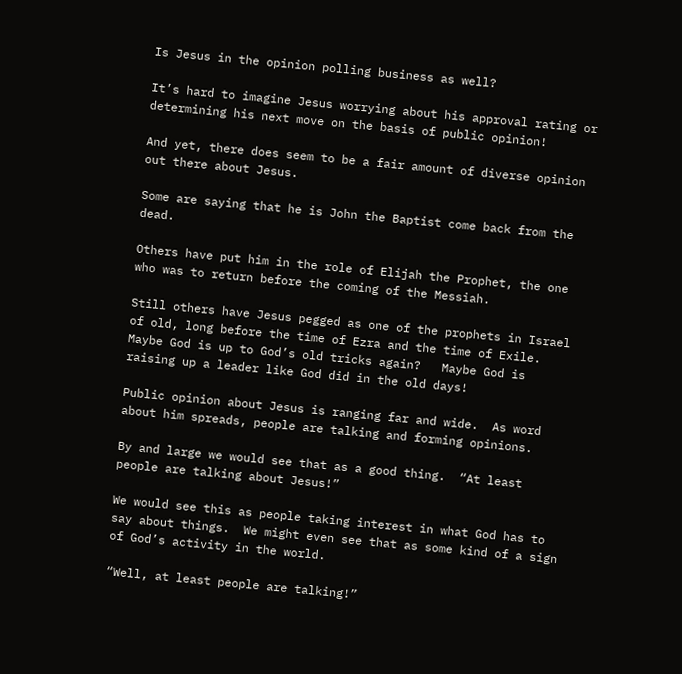Is Jesus in the opinion polling business as well?

It’s hard to imagine Jesus worrying about his approval rating or determining his next move on the basis of public opinion!

And yet, there does seem to be a fair amount of diverse opinion out there about Jesus.

Some are saying that he is John the Baptist come back from the dead.

Others have put him in the role of Elijah the Prophet, the one who was to return before the coming of the Messiah.

Still others have Jesus pegged as one of the prophets in Israel of old, long before the time of Ezra and the time of Exile.  Maybe God is up to God’s old tricks again?   Maybe God is raising up a leader like God did in the old days!

Public opinion about Jesus is ranging far and wide.  As word about him spreads, people are talking and forming opinions.

By and large we would see that as a good thing.  “At least people are talking about Jesus!”

We would see this as people taking interest in what God has to say about things.  We might even see that as some kind of a sign of God’s activity in the world.

“Well, at least people are talking!”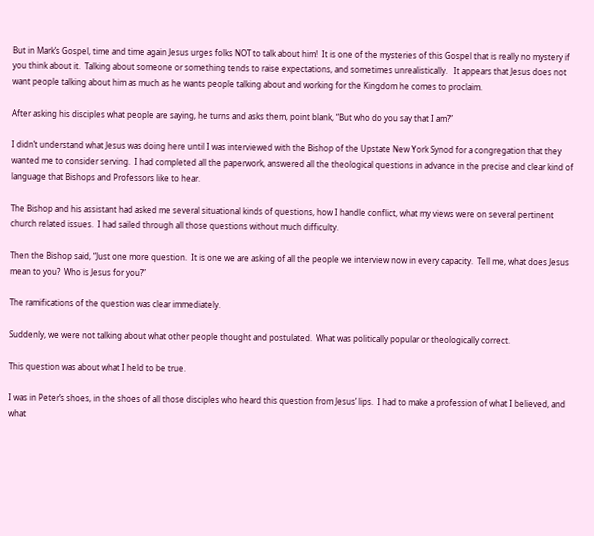But in Mark’s Gospel, time and time again Jesus urges folks NOT to talk about him!  It is one of the mysteries of this Gospel that is really no mystery if you think about it.  Talking about someone or something tends to raise expectations, and sometimes unrealistically.   It appears that Jesus does not want people talking about him as much as he wants people talking about and working for the Kingdom he comes to proclaim.

After asking his disciples what people are saying, he turns and asks them, point blank, “But who do you say that I am?”

I didn’t understand what Jesus was doing here until I was interviewed with the Bishop of the Upstate New York Synod for a congregation that they wanted me to consider serving.  I had completed all the paperwork, answered all the theological questions in advance in the precise and clear kind of language that Bishops and Professors like to hear.

The Bishop and his assistant had asked me several situational kinds of questions, how I handle conflict, what my views were on several pertinent church related issues.  I had sailed through all those questions without much difficulty.

Then the Bishop said, “Just one more question.  It is one we are asking of all the people we interview now in every capacity.  Tell me, what does Jesus mean to you?  Who is Jesus for you?”

The ramifications of the question was clear immediately.

Suddenly, we were not talking about what other people thought and postulated.  What was politically popular or theologically correct.

This question was about what I held to be true.

I was in Peter’s shoes, in the shoes of all those disciples who heard this question from Jesus’ lips.  I had to make a profession of what I believed, and what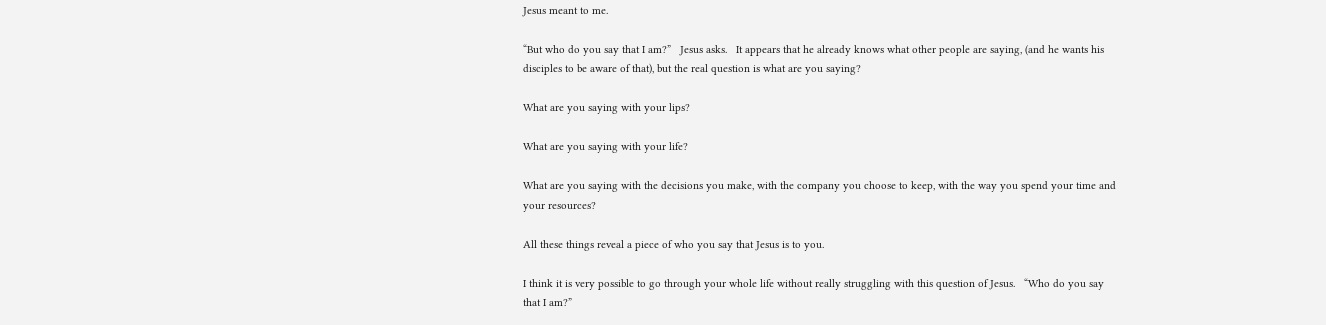Jesus meant to me.

“But who do you say that I am?”   Jesus asks.   It appears that he already knows what other people are saying, (and he wants his disciples to be aware of that), but the real question is what are you saying?

What are you saying with your lips?

What are you saying with your life?

What are you saying with the decisions you make, with the company you choose to keep, with the way you spend your time and your resources?

All these things reveal a piece of who you say that Jesus is to you.

I think it is very possible to go through your whole life without really struggling with this question of Jesus.   “Who do you say that I am?”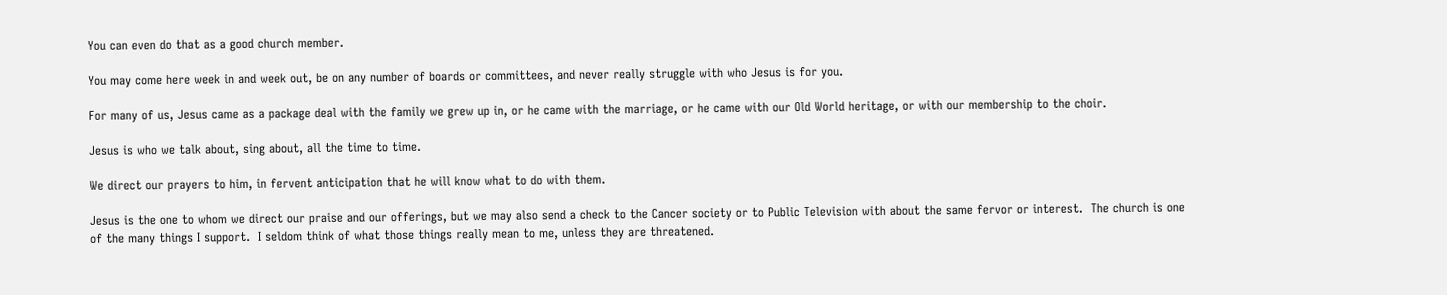You can even do that as a good church member.

You may come here week in and week out, be on any number of boards or committees, and never really struggle with who Jesus is for you.

For many of us, Jesus came as a package deal with the family we grew up in, or he came with the marriage, or he came with our Old World heritage, or with our membership to the choir.

Jesus is who we talk about, sing about, all the time to time.

We direct our prayers to him, in fervent anticipation that he will know what to do with them.

Jesus is the one to whom we direct our praise and our offerings, but we may also send a check to the Cancer society or to Public Television with about the same fervor or interest.  The church is one of the many things I support.  I seldom think of what those things really mean to me, unless they are threatened.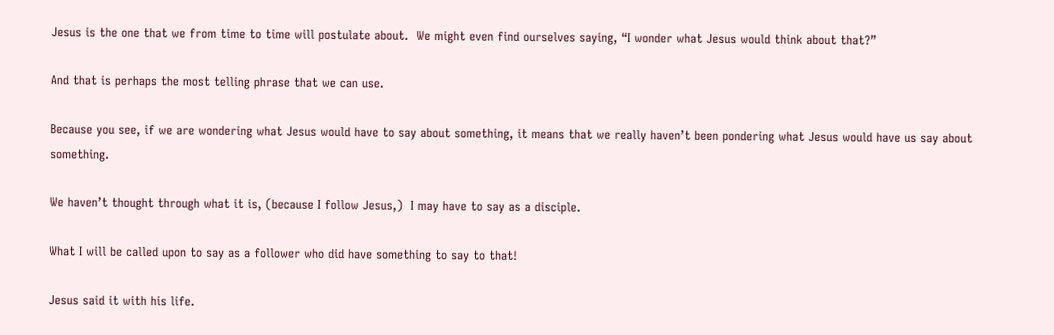Jesus is the one that we from time to time will postulate about.  We might even find ourselves saying, “I wonder what Jesus would think about that?”

And that is perhaps the most telling phrase that we can use.

Because you see, if we are wondering what Jesus would have to say about something, it means that we really haven’t been pondering what Jesus would have us say about something.

We haven’t thought through what it is, (because I follow Jesus,)  I may have to say as a disciple.

What I will be called upon to say as a follower who did have something to say to that!

Jesus said it with his life.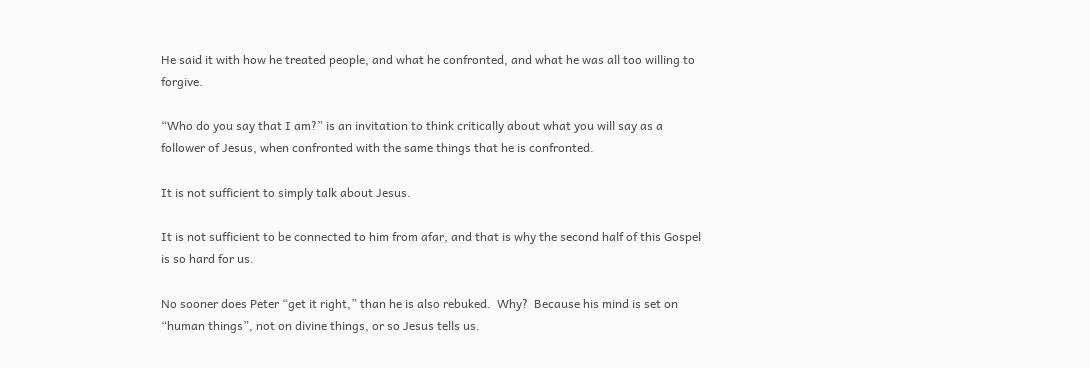He said it with how he treated people, and what he confronted, and what he was all too willing to forgive.

“Who do you say that I am?” is an invitation to think critically about what you will say as a follower of Jesus, when confronted with the same things that he is confronted.

It is not sufficient to simply talk about Jesus.

It is not sufficient to be connected to him from afar, and that is why the second half of this Gospel is so hard for us.

No sooner does Peter “get it right,” than he is also rebuked.  Why?  Because his mind is set on “human things”, not on divine things, or so Jesus tells us.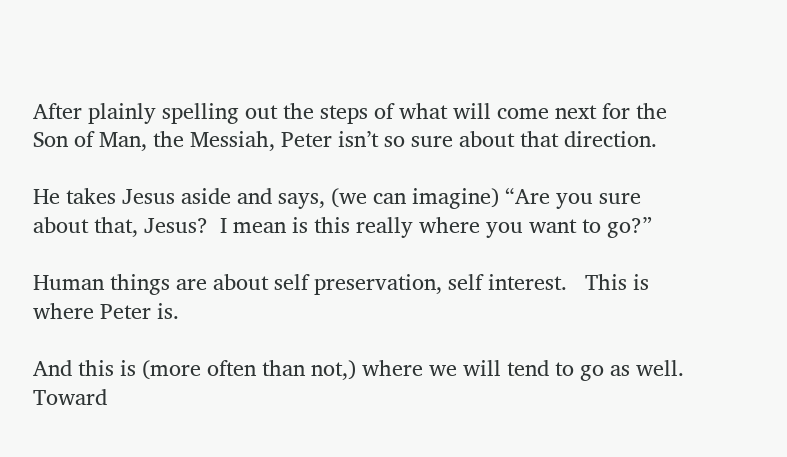After plainly spelling out the steps of what will come next for the Son of Man, the Messiah, Peter isn’t so sure about that direction.

He takes Jesus aside and says, (we can imagine) “Are you sure about that, Jesus?  I mean is this really where you want to go?”

Human things are about self preservation, self interest.   This is where Peter is.

And this is (more often than not,) where we will tend to go as well.  Toward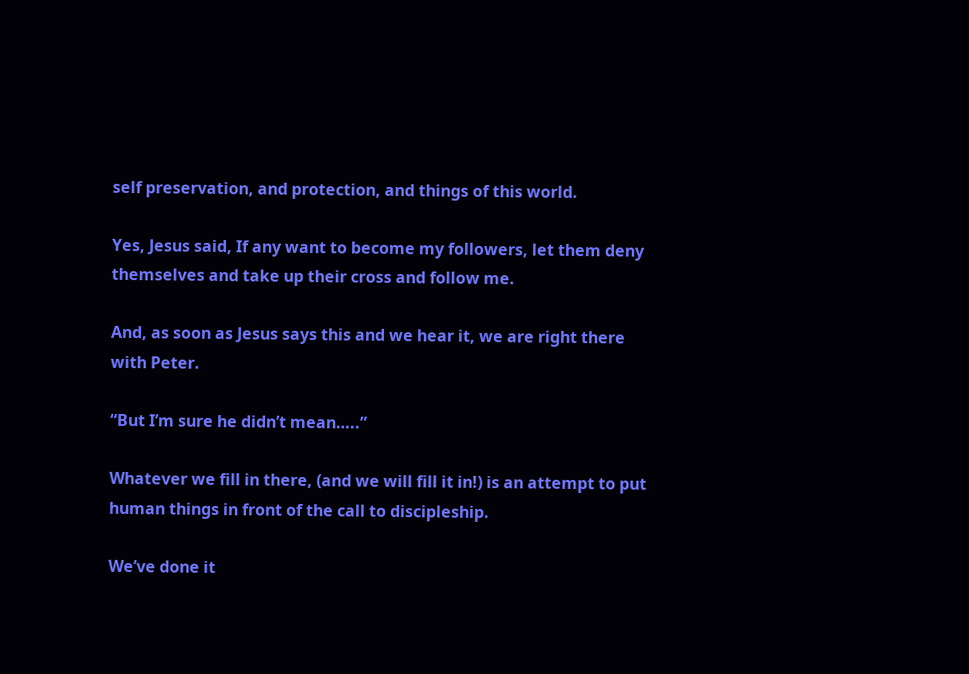self preservation, and protection, and things of this world.

Yes, Jesus said, If any want to become my followers, let them deny themselves and take up their cross and follow me.

And, as soon as Jesus says this and we hear it, we are right there with Peter.

“But I’m sure he didn’t mean…..”

Whatever we fill in there, (and we will fill it in!) is an attempt to put human things in front of the call to discipleship.

We’ve done it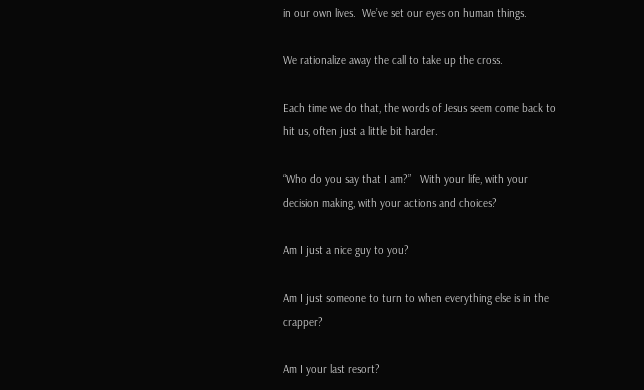in our own lives.  We’ve set our eyes on human things.

We rationalize away the call to take up the cross.

Each time we do that, the words of Jesus seem come back to hit us, often just a little bit harder.

“Who do you say that I am?”   With your life, with your decision making, with your actions and choices?

Am I just a nice guy to you?

Am I just someone to turn to when everything else is in the crapper?

Am I your last resort?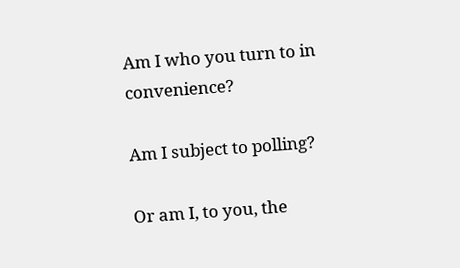Am I who you turn to in convenience?

Am I subject to polling?

Or am I, to you, the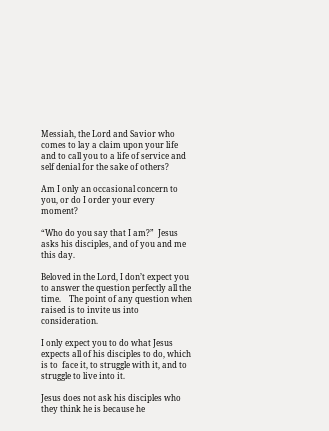Messiah, the Lord and Savior who comes to lay a claim upon your life and to call you to a life of service and self denial for the sake of others?

Am I only an occasional concern to you, or do I order your every moment?

“Who do you say that I am?”  Jesus asks his disciples, and of you and me this day.

Beloved in the Lord, I don’t expect you to answer the question perfectly all the time.    The point of any question when raised is to invite us into consideration.

I only expect you to do what Jesus expects all of his disciples to do, which is to  face it, to struggle with it, and to struggle to live into it.

Jesus does not ask his disciples who they think he is because he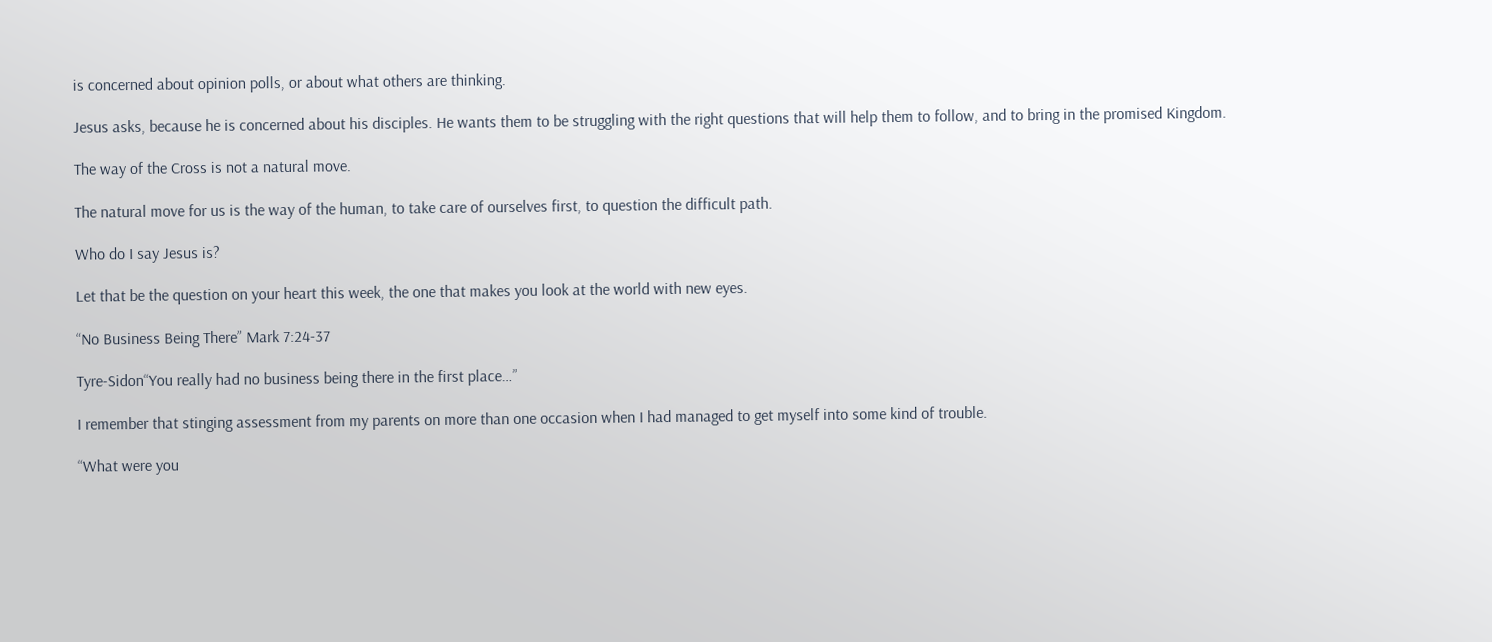is concerned about opinion polls, or about what others are thinking.

Jesus asks, because he is concerned about his disciples. He wants them to be struggling with the right questions that will help them to follow, and to bring in the promised Kingdom.

The way of the Cross is not a natural move.

The natural move for us is the way of the human, to take care of ourselves first, to question the difficult path.

Who do I say Jesus is?

Let that be the question on your heart this week, the one that makes you look at the world with new eyes.

“No Business Being There” Mark 7:24-37

Tyre-Sidon“You really had no business being there in the first place…”

I remember that stinging assessment from my parents on more than one occasion when I had managed to get myself into some kind of trouble.

“What were you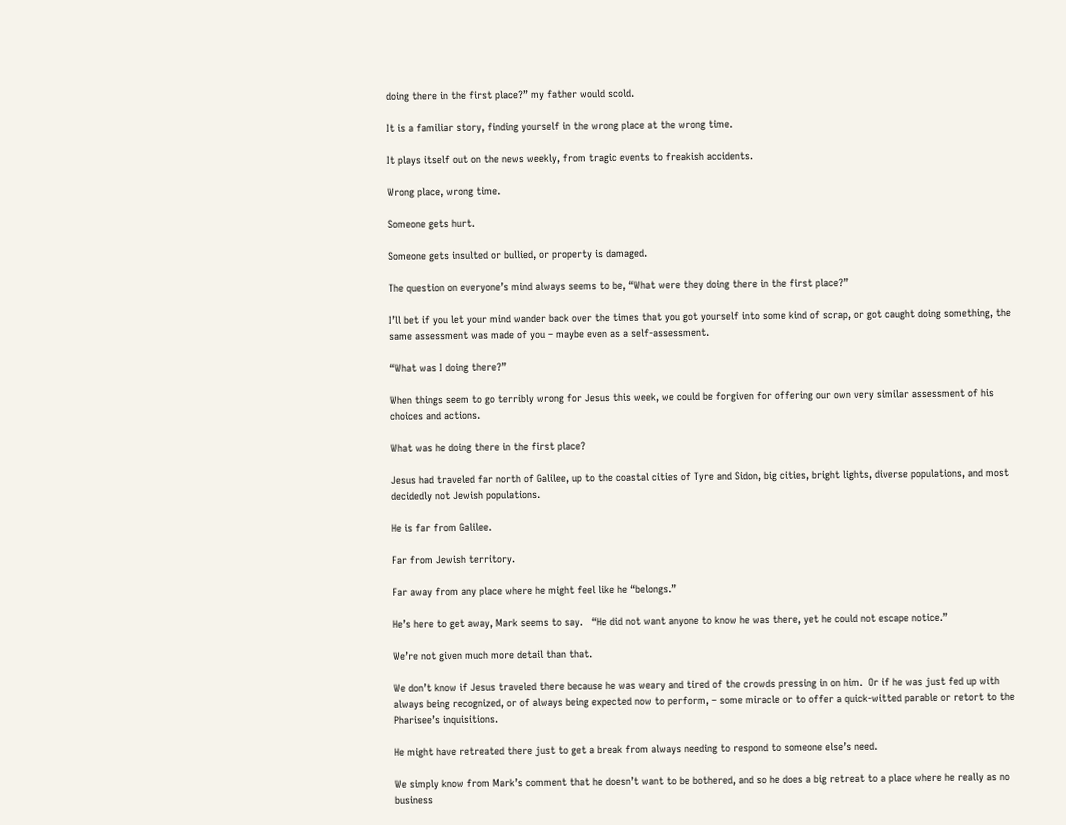doing there in the first place?” my father would scold.

It is a familiar story, finding yourself in the wrong place at the wrong time.

It plays itself out on the news weekly, from tragic events to freakish accidents.

Wrong place, wrong time.

Someone gets hurt.

Someone gets insulted or bullied, or property is damaged.

The question on everyone’s mind always seems to be, “What were they doing there in the first place?”

I’ll bet if you let your mind wander back over the times that you got yourself into some kind of scrap, or got caught doing something, the same assessment was made of you – maybe even as a self-assessment.

“What was I doing there?”

When things seem to go terribly wrong for Jesus this week, we could be forgiven for offering our own very similar assessment of his choices and actions.

What was he doing there in the first place?

Jesus had traveled far north of Galilee, up to the coastal cities of Tyre and Sidon, big cities, bright lights, diverse populations, and most decidedly not Jewish populations.

He is far from Galilee.

Far from Jewish territory.

Far away from any place where he might feel like he “belongs.”

He’s here to get away, Mark seems to say.   “He did not want anyone to know he was there, yet he could not escape notice.”

We’re not given much more detail than that.

We don’t know if Jesus traveled there because he was weary and tired of the crowds pressing in on him.  Or if he was just fed up with always being recognized, or of always being expected now to perform, – some miracle or to offer a quick-witted parable or retort to the Pharisee’s inquisitions.

He might have retreated there just to get a break from always needing to respond to someone else’s need.

We simply know from Mark’s comment that he doesn’t want to be bothered, and so he does a big retreat to a place where he really as no business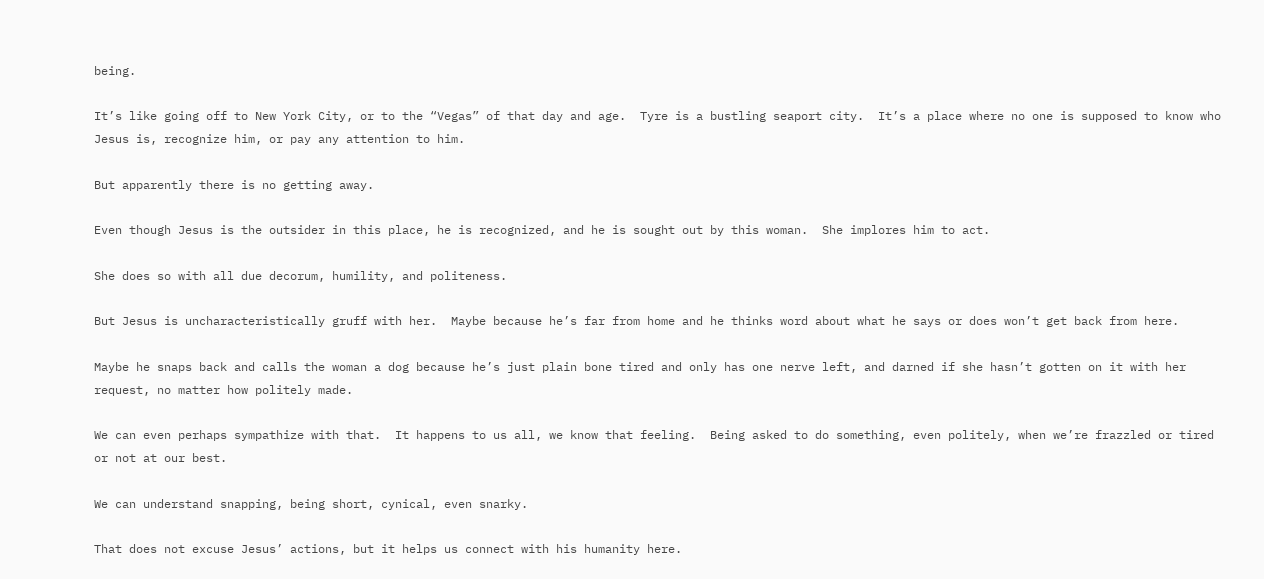being.

It’s like going off to New York City, or to the “Vegas” of that day and age.  Tyre is a bustling seaport city.  It’s a place where no one is supposed to know who Jesus is, recognize him, or pay any attention to him.

But apparently there is no getting away.

Even though Jesus is the outsider in this place, he is recognized, and he is sought out by this woman.  She implores him to act.

She does so with all due decorum, humility, and politeness.

But Jesus is uncharacteristically gruff with her.  Maybe because he’s far from home and he thinks word about what he says or does won’t get back from here.

Maybe he snaps back and calls the woman a dog because he’s just plain bone tired and only has one nerve left, and darned if she hasn’t gotten on it with her request, no matter how politely made.

We can even perhaps sympathize with that.  It happens to us all, we know that feeling.  Being asked to do something, even politely, when we’re frazzled or tired or not at our best.

We can understand snapping, being short, cynical, even snarky.

That does not excuse Jesus’ actions, but it helps us connect with his humanity here.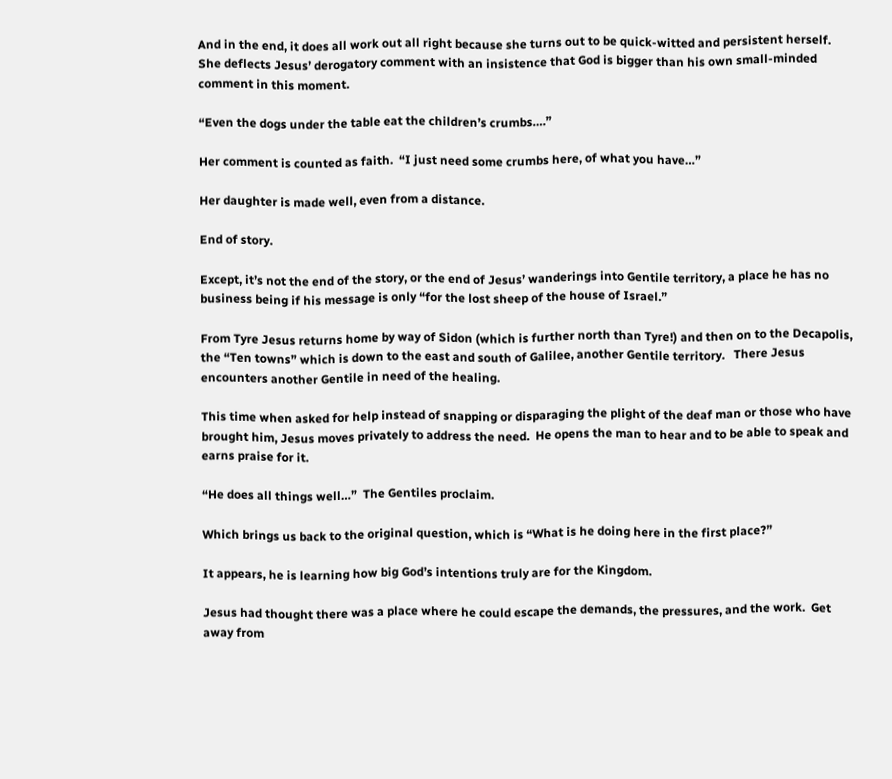And in the end, it does all work out all right because she turns out to be quick-witted and persistent herself.  She deflects Jesus’ derogatory comment with an insistence that God is bigger than his own small-minded comment in this moment.

“Even the dogs under the table eat the children’s crumbs….”

Her comment is counted as faith.  “I just need some crumbs here, of what you have…”

Her daughter is made well, even from a distance.

End of story.

Except, it’s not the end of the story, or the end of Jesus’ wanderings into Gentile territory, a place he has no business being if his message is only “for the lost sheep of the house of Israel.”

From Tyre Jesus returns home by way of Sidon (which is further north than Tyre!) and then on to the Decapolis, the “Ten towns” which is down to the east and south of Galilee, another Gentile territory.   There Jesus encounters another Gentile in need of the healing.

This time when asked for help instead of snapping or disparaging the plight of the deaf man or those who have brought him, Jesus moves privately to address the need.  He opens the man to hear and to be able to speak and earns praise for it.

“He does all things well…”  The Gentiles proclaim.

Which brings us back to the original question, which is “What is he doing here in the first place?”

It appears, he is learning how big God’s intentions truly are for the Kingdom.

Jesus had thought there was a place where he could escape the demands, the pressures, and the work.  Get away from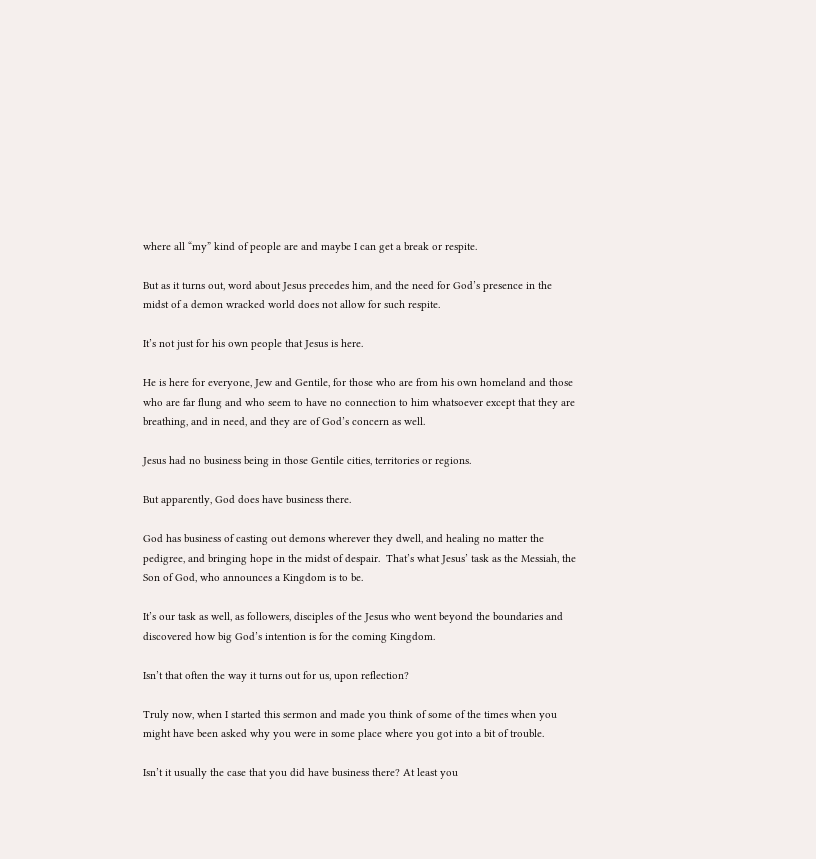where all “my” kind of people are and maybe I can get a break or respite.

But as it turns out, word about Jesus precedes him, and the need for God’s presence in the midst of a demon wracked world does not allow for such respite.

It’s not just for his own people that Jesus is here.

He is here for everyone, Jew and Gentile, for those who are from his own homeland and those who are far flung and who seem to have no connection to him whatsoever except that they are breathing, and in need, and they are of God’s concern as well.

Jesus had no business being in those Gentile cities, territories or regions.

But apparently, God does have business there.

God has business of casting out demons wherever they dwell, and healing no matter the pedigree, and bringing hope in the midst of despair.  That’s what Jesus’ task as the Messiah, the Son of God, who announces a Kingdom is to be.

It’s our task as well, as followers, disciples of the Jesus who went beyond the boundaries and discovered how big God’s intention is for the coming Kingdom.

Isn’t that often the way it turns out for us, upon reflection?

Truly now, when I started this sermon and made you think of some of the times when you might have been asked why you were in some place where you got into a bit of trouble.

Isn’t it usually the case that you did have business there? At least you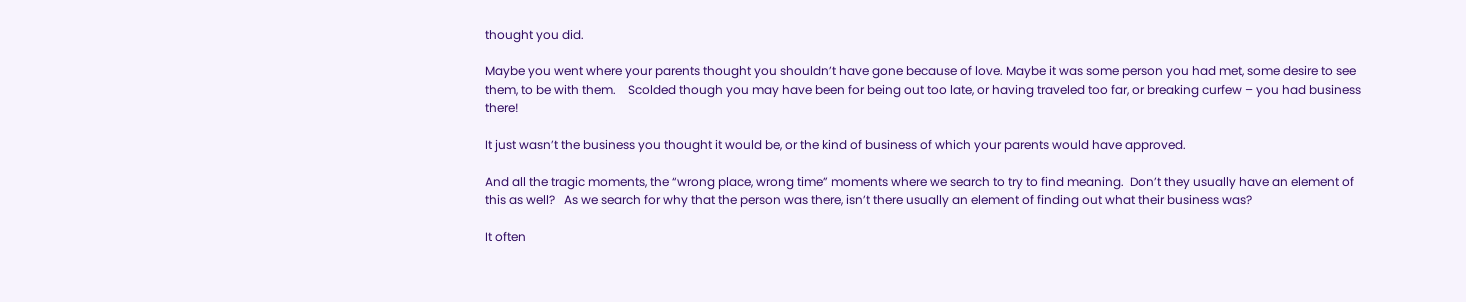thought you did.

Maybe you went where your parents thought you shouldn’t have gone because of love. Maybe it was some person you had met, some desire to see them, to be with them.    Scolded though you may have been for being out too late, or having traveled too far, or breaking curfew – you had business there!

It just wasn’t the business you thought it would be, or the kind of business of which your parents would have approved.

And all the tragic moments, the “wrong place, wrong time” moments where we search to try to find meaning.  Don’t they usually have an element of this as well?   As we search for why that the person was there, isn’t there usually an element of finding out what their business was?

It often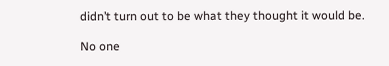didn’t turn out to be what they thought it would be.

No one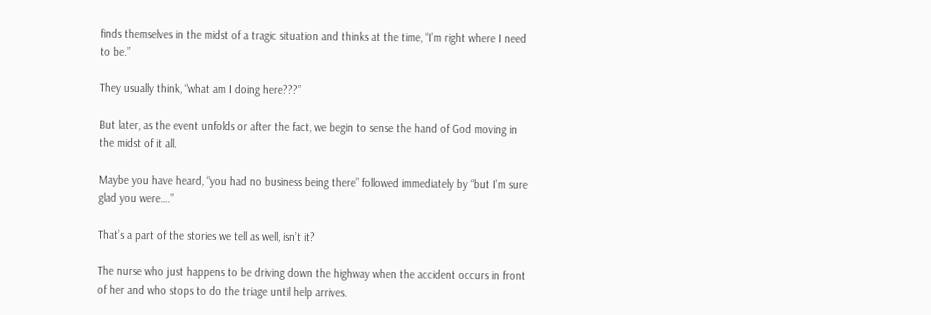finds themselves in the midst of a tragic situation and thinks at the time, “I’m right where I need to be.”

They usually think, “what am I doing here???”

But later, as the event unfolds or after the fact, we begin to sense the hand of God moving in the midst of it all.

Maybe you have heard, “you had no business being there” followed immediately by “but I’m sure glad you were….”

That’s a part of the stories we tell as well, isn’t it?

The nurse who just happens to be driving down the highway when the accident occurs in front of her and who stops to do the triage until help arrives.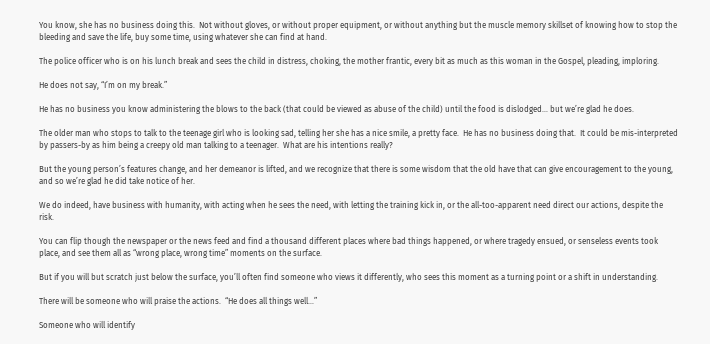You know, she has no business doing this.  Not without gloves, or without proper equipment, or without anything but the muscle memory skillset of knowing how to stop the bleeding and save the life, buy some time, using whatever she can find at hand.

The police officer who is on his lunch break and sees the child in distress, choking, the mother frantic, every bit as much as this woman in the Gospel, pleading, imploring.

He does not say, “I’m on my break.”

He has no business you know administering the blows to the back (that could be viewed as abuse of the child) until the food is dislodged… but we’re glad he does.

The older man who stops to talk to the teenage girl who is looking sad, telling her she has a nice smile, a pretty face.  He has no business doing that.  It could be mis-interpreted by passers-by as him being a creepy old man talking to a teenager.  What are his intentions really?

But the young person’s features change, and her demeanor is lifted, and we recognize that there is some wisdom that the old have that can give encouragement to the young, and so we’re glad he did take notice of her.

We do indeed, have business with humanity, with acting when he sees the need, with letting the training kick in, or the all-too-apparent need direct our actions, despite the risk.

You can flip though the newspaper or the news feed and find a thousand different places where bad things happened, or where tragedy ensued, or senseless events took place, and see them all as “wrong place, wrong time” moments on the surface.

But if you will but scratch just below the surface, you’ll often find someone who views it differently, who sees this moment as a turning point or a shift in understanding.

There will be someone who will praise the actions.  “He does all things well…”

Someone who will identify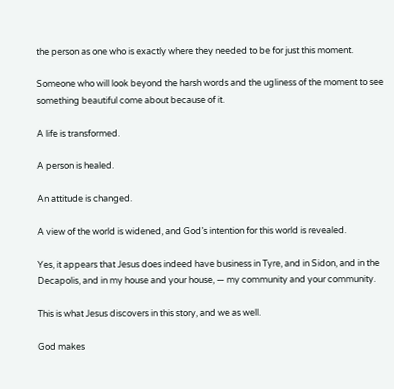the person as one who is exactly where they needed to be for just this moment.

Someone who will look beyond the harsh words and the ugliness of the moment to see something beautiful come about because of it.

A life is transformed.

A person is healed.

An attitude is changed.

A view of the world is widened, and God’s intention for this world is revealed.

Yes, it appears that Jesus does indeed have business in Tyre, and in Sidon, and in the Decapolis, and in my house and your house, — my community and your community.

This is what Jesus discovers in this story, and we as well.

God makes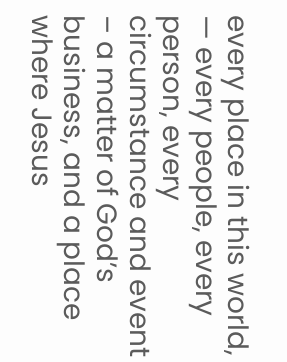every place in this world, — every people, every person, every circumstance and event – a matter of God’s business, and a place where Jesus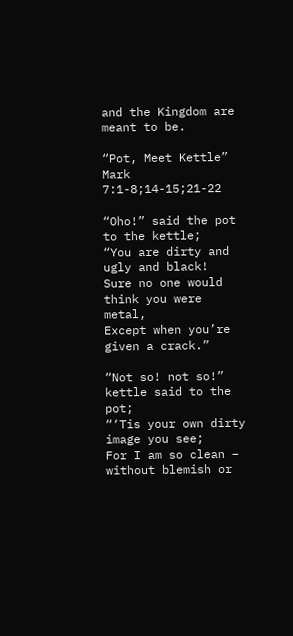and the Kingdom are meant to be.

“Pot, Meet Kettle” Mark 7:1-8;14-15;21-22

“Oho!” said the pot to the kettle;
“You are dirty and ugly and black!
Sure no one would think you were metal,
Except when you’re given a crack.”

“Not so! not so!” kettle said to the pot;
“‘Tis your own dirty image you see;
For I am so clean – without blemish or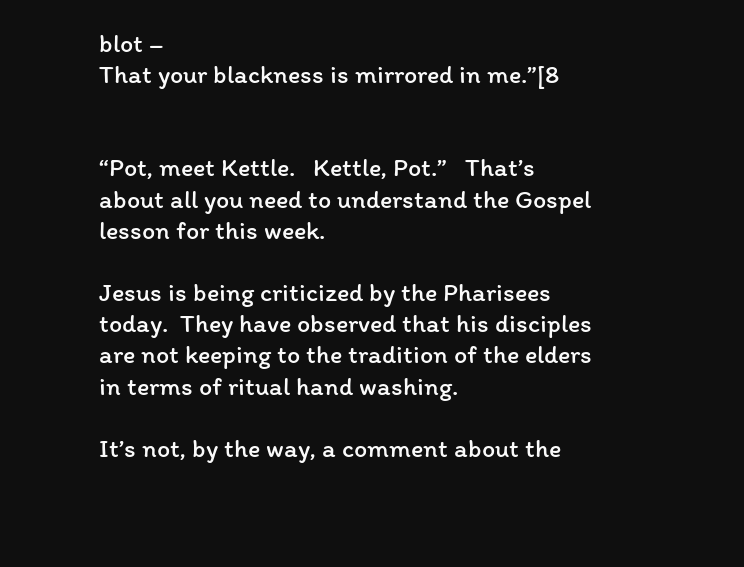blot –
That your blackness is mirrored in me.”[8


“Pot, meet Kettle.   Kettle, Pot.”   That’s about all you need to understand the Gospel lesson for this week.

Jesus is being criticized by the Pharisees today.  They have observed that his disciples are not keeping to the tradition of the elders in terms of ritual hand washing.

It’s not, by the way, a comment about the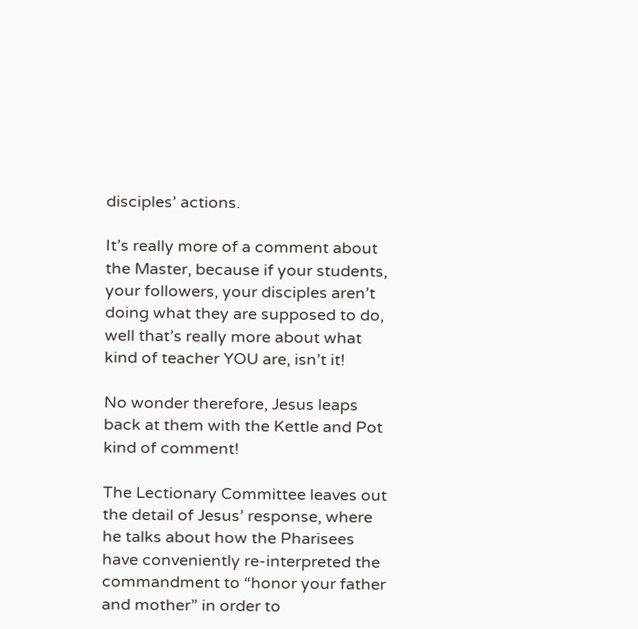disciples’ actions.

It’s really more of a comment about the Master, because if your students, your followers, your disciples aren’t doing what they are supposed to do, well that’s really more about what kind of teacher YOU are, isn’t it!

No wonder therefore, Jesus leaps back at them with the Kettle and Pot kind of comment!

The Lectionary Committee leaves out the detail of Jesus’ response, where he talks about how the Pharisees have conveniently re-interpreted the commandment to “honor your father and mother” in order to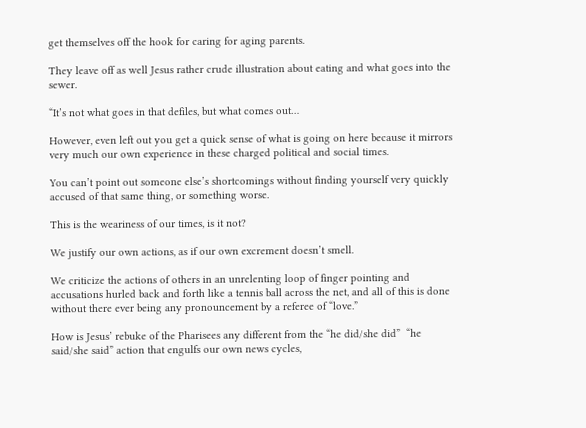get themselves off the hook for caring for aging parents.

They leave off as well Jesus rather crude illustration about eating and what goes into the sewer.

“It’s not what goes in that defiles, but what comes out…

However, even left out you get a quick sense of what is going on here because it mirrors very much our own experience in these charged political and social times.

You can’t point out someone else’s shortcomings without finding yourself very quickly accused of that same thing, or something worse.

This is the weariness of our times, is it not?

We justify our own actions, as if our own excrement doesn’t smell.

We criticize the actions of others in an unrelenting loop of finger pointing and accusations hurled back and forth like a tennis ball across the net, and all of this is done without there ever being any pronouncement by a referee of “love.”

How is Jesus’ rebuke of the Pharisees any different from the “he did/she did”  “he said/she said” action that engulfs our own news cycles,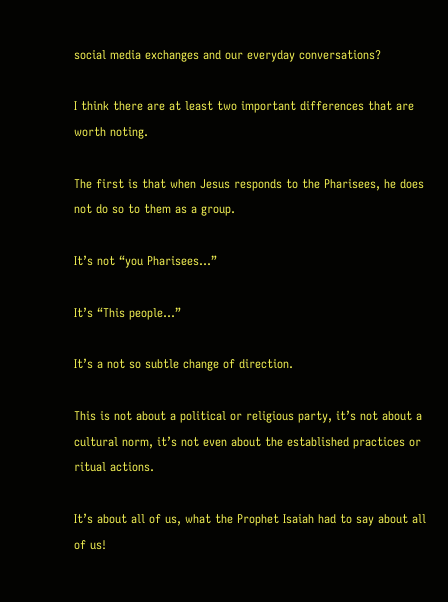social media exchanges and our everyday conversations?

I think there are at least two important differences that are worth noting.

The first is that when Jesus responds to the Pharisees, he does not do so to them as a group.

It’s not “you Pharisees…”

It’s “This people…”

It’s a not so subtle change of direction.

This is not about a political or religious party, it’s not about a cultural norm, it’s not even about the established practices or ritual actions.

It’s about all of us, what the Prophet Isaiah had to say about all of us!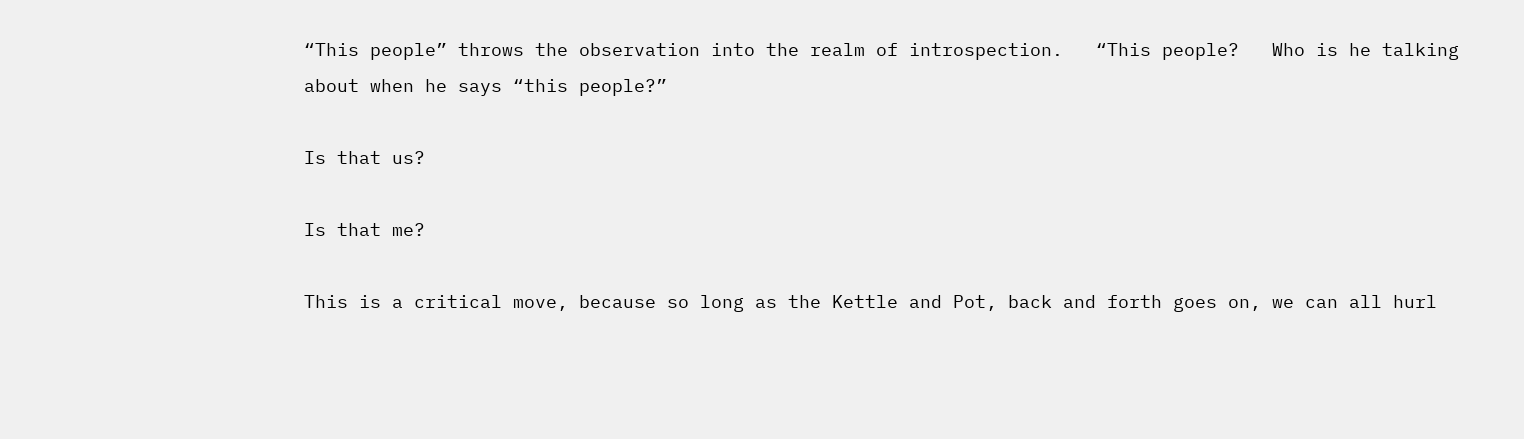“This people” throws the observation into the realm of introspection.   “This people?   Who is he talking about when he says “this people?”

Is that us?

Is that me?

This is a critical move, because so long as the Kettle and Pot, back and forth goes on, we can all hurl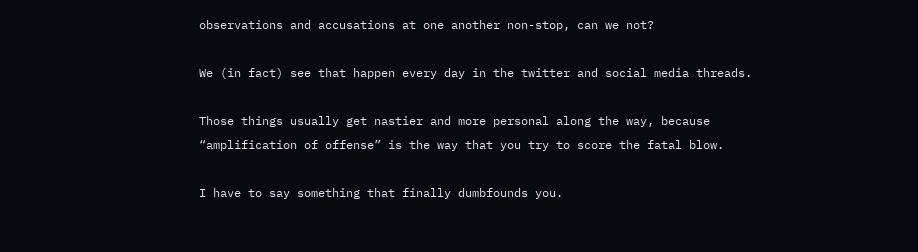observations and accusations at one another non-stop, can we not?

We (in fact) see that happen every day in the twitter and social media threads.

Those things usually get nastier and more personal along the way, because “amplification of offense” is the way that you try to score the fatal blow.

I have to say something that finally dumbfounds you.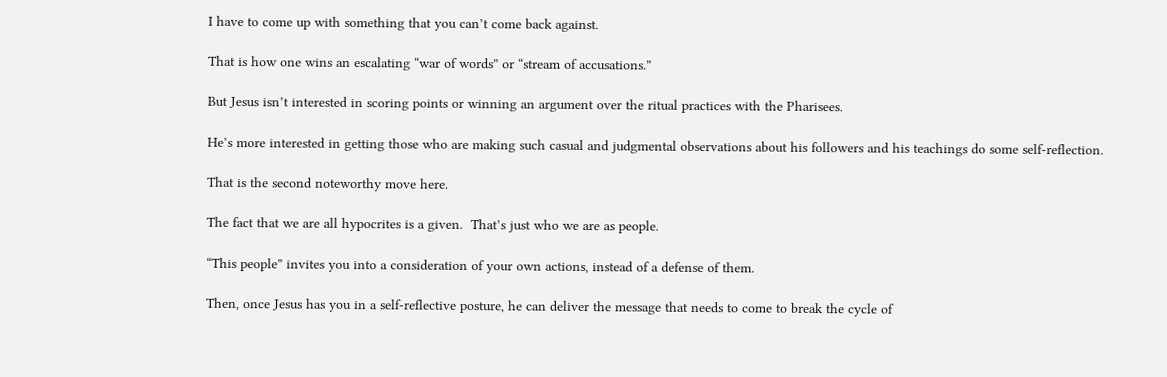I have to come up with something that you can’t come back against.

That is how one wins an escalating “war of words” or “stream of accusations.”

But Jesus isn’t interested in scoring points or winning an argument over the ritual practices with the Pharisees.

He’s more interested in getting those who are making such casual and judgmental observations about his followers and his teachings do some self-reflection.

That is the second noteworthy move here.

The fact that we are all hypocrites is a given.  That’s just who we are as people.

“This people” invites you into a consideration of your own actions, instead of a defense of them.

Then, once Jesus has you in a self-reflective posture, he can deliver the message that needs to come to break the cycle of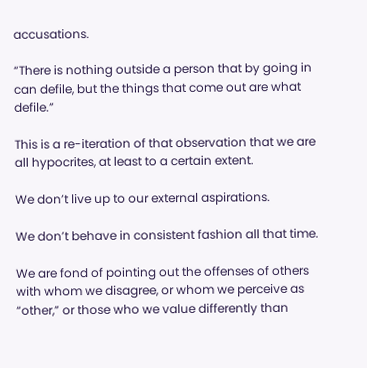accusations.

“There is nothing outside a person that by going in can defile, but the things that come out are what defile.”

This is a re-iteration of that observation that we are all hypocrites, at least to a certain extent.

We don’t live up to our external aspirations.

We don’t behave in consistent fashion all that time.

We are fond of pointing out the offenses of others with whom we disagree, or whom we perceive as “other,” or those who we value differently than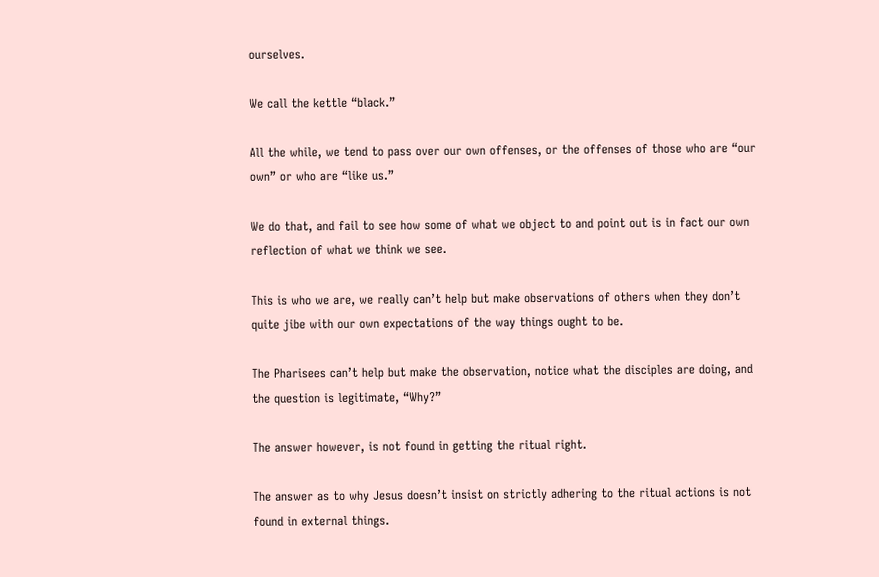ourselves.

We call the kettle “black.”

All the while, we tend to pass over our own offenses, or the offenses of those who are “our own” or who are “like us.”

We do that, and fail to see how some of what we object to and point out is in fact our own reflection of what we think we see.

This is who we are, we really can’t help but make observations of others when they don’t quite jibe with our own expectations of the way things ought to be.

The Pharisees can’t help but make the observation, notice what the disciples are doing, and the question is legitimate, “Why?”

The answer however, is not found in getting the ritual right.

The answer as to why Jesus doesn’t insist on strictly adhering to the ritual actions is not found in external things.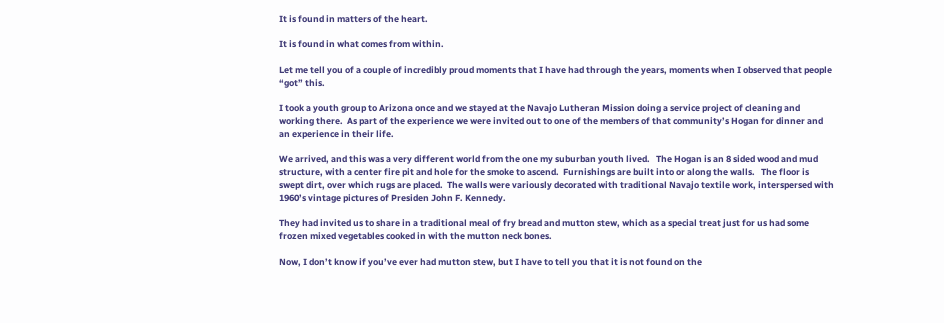It is found in matters of the heart.

It is found in what comes from within.

Let me tell you of a couple of incredibly proud moments that I have had through the years, moments when I observed that people “got” this.

I took a youth group to Arizona once and we stayed at the Navajo Lutheran Mission doing a service project of cleaning and working there.  As part of the experience we were invited out to one of the members of that community’s Hogan for dinner and an experience in their life.

We arrived, and this was a very different world from the one my suburban youth lived.   The Hogan is an 8 sided wood and mud structure, with a center fire pit and hole for the smoke to ascend.  Furnishings are built into or along the walls.   The floor is swept dirt, over which rugs are placed.  The walls were variously decorated with traditional Navajo textile work, interspersed with 1960’s vintage pictures of Presiden John F. Kennedy.

They had invited us to share in a traditional meal of fry bread and mutton stew, which as a special treat just for us had some frozen mixed vegetables cooked in with the mutton neck bones.

Now, I don’t know if you’ve ever had mutton stew, but I have to tell you that it is not found on the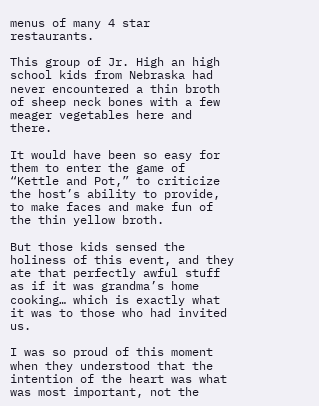menus of many 4 star restaurants.

This group of Jr. High an high school kids from Nebraska had never encountered a thin broth of sheep neck bones with a few meager vegetables here and there.

It would have been so easy for them to enter the game of “Kettle and Pot,” to criticize the host’s ability to provide, to make faces and make fun of the thin yellow broth.

But those kids sensed the holiness of this event, and they ate that perfectly awful stuff as if it was grandma’s home cooking… which is exactly what it was to those who had invited us.

I was so proud of this moment when they understood that the intention of the heart was what was most important, not the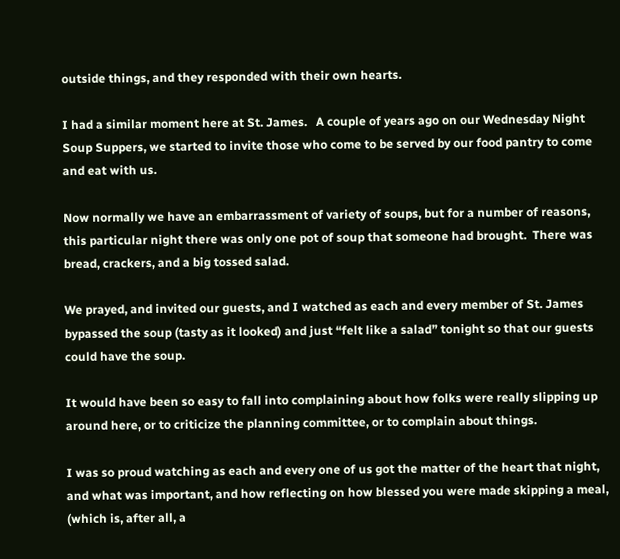outside things, and they responded with their own hearts.

I had a similar moment here at St. James.   A couple of years ago on our Wednesday Night Soup Suppers, we started to invite those who come to be served by our food pantry to come and eat with us.

Now normally we have an embarrassment of variety of soups, but for a number of reasons, this particular night there was only one pot of soup that someone had brought.  There was bread, crackers, and a big tossed salad.

We prayed, and invited our guests, and I watched as each and every member of St. James bypassed the soup (tasty as it looked) and just “felt like a salad” tonight so that our guests could have the soup.

It would have been so easy to fall into complaining about how folks were really slipping up around here, or to criticize the planning committee, or to complain about things.

I was so proud watching as each and every one of us got the matter of the heart that night, and what was important, and how reflecting on how blessed you were made skipping a meal, (which is, after all, a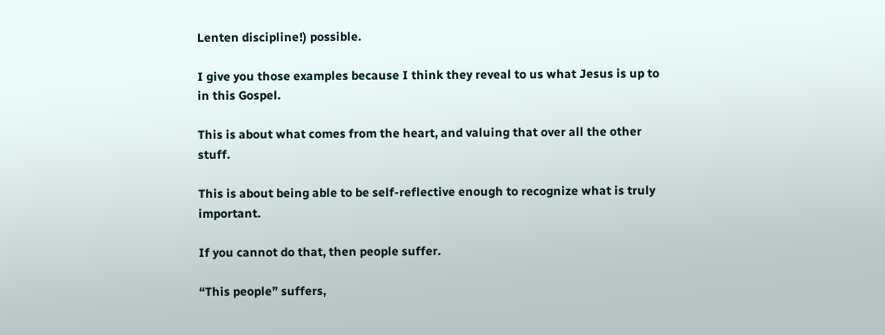Lenten discipline!) possible.

I give you those examples because I think they reveal to us what Jesus is up to in this Gospel.

This is about what comes from the heart, and valuing that over all the other stuff.

This is about being able to be self-reflective enough to recognize what is truly important.

If you cannot do that, then people suffer.

“This people” suffers,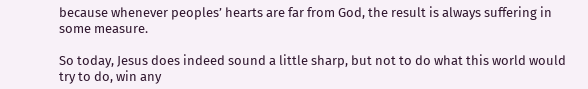because whenever peoples’ hearts are far from God, the result is always suffering in some measure.

So today, Jesus does indeed sound a little sharp, but not to do what this world would try to do, win any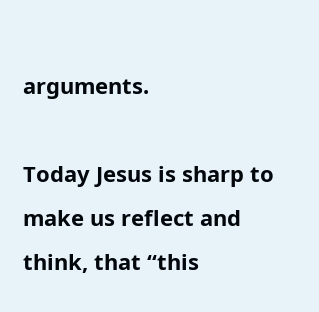arguments.

Today Jesus is sharp to make us reflect and think, that “this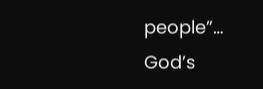people”… God’s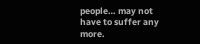people… may not have to suffer any more.